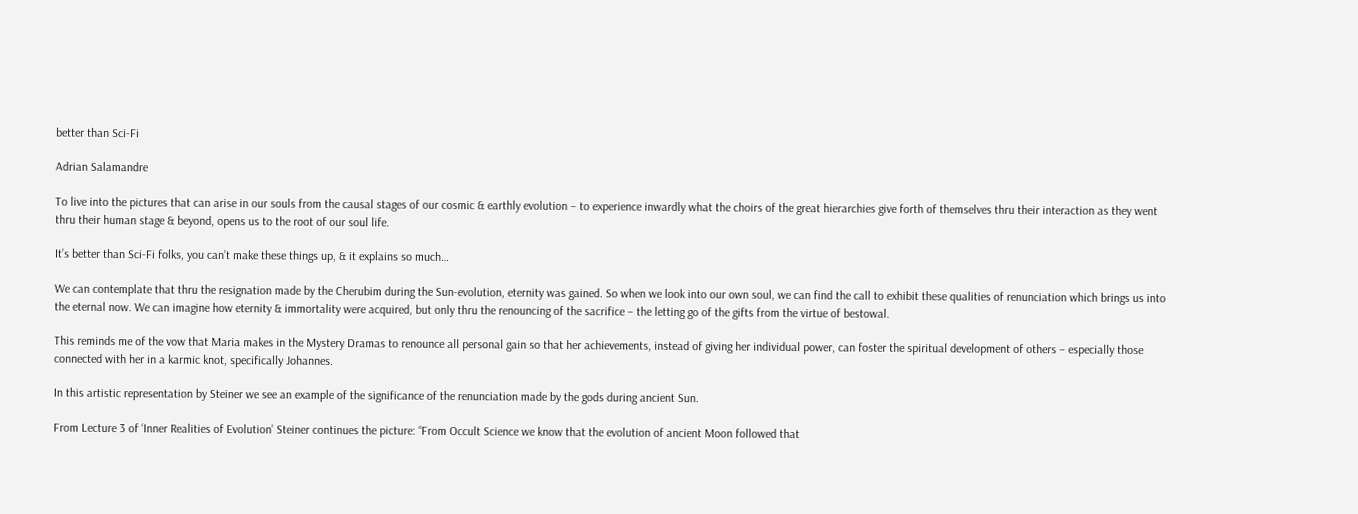better than Sci-Fi

Adrian Salamandre

To live into the pictures that can arise in our souls from the causal stages of our cosmic & earthly evolution – to experience inwardly what the choirs of the great hierarchies give forth of themselves thru their interaction as they went thru their human stage & beyond, opens us to the root of our soul life.

It’s better than Sci-Fi folks, you can’t make these things up, & it explains so much…

We can contemplate that thru the resignation made by the Cherubim during the Sun-evolution, eternity was gained. So when we look into our own soul, we can find the call to exhibit these qualities of renunciation which brings us into the eternal now. We can imagine how eternity & immortality were acquired, but only thru the renouncing of the sacrifice – the letting go of the gifts from the virtue of bestowal.

This reminds me of the vow that Maria makes in the Mystery Dramas to renounce all personal gain so that her achievements, instead of giving her individual power, can foster the spiritual development of others – especially those connected with her in a karmic knot, specifically Johannes.

In this artistic representation by Steiner we see an example of the significance of the renunciation made by the gods during ancient Sun.

From Lecture 3 of ‘Inner Realities of Evolution’ Steiner continues the picture: “From Occult Science we know that the evolution of ancient Moon followed that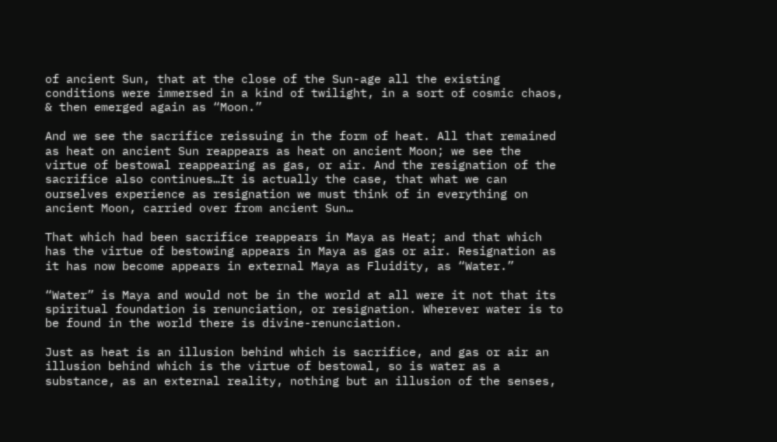of ancient Sun, that at the close of the Sun-age all the existing conditions were immersed in a kind of twilight, in a sort of cosmic chaos, & then emerged again as “Moon.”

And we see the sacrifice reissuing in the form of heat. All that remained as heat on ancient Sun reappears as heat on ancient Moon; we see the virtue of bestowal reappearing as gas, or air. And the resignation of the sacrifice also continues…It is actually the case, that what we can ourselves experience as resignation we must think of in everything on ancient Moon, carried over from ancient Sun…

That which had been sacrifice reappears in Maya as Heat; and that which has the virtue of bestowing appears in Maya as gas or air. Resignation as it has now become appears in external Maya as Fluidity, as “Water.”

“Water” is Maya and would not be in the world at all were it not that its spiritual foundation is renunciation, or resignation. Wherever water is to be found in the world there is divine-renunciation.

Just as heat is an illusion behind which is sacrifice, and gas or air an illusion behind which is the virtue of bestowal, so is water as a substance, as an external reality, nothing but an illusion of the senses,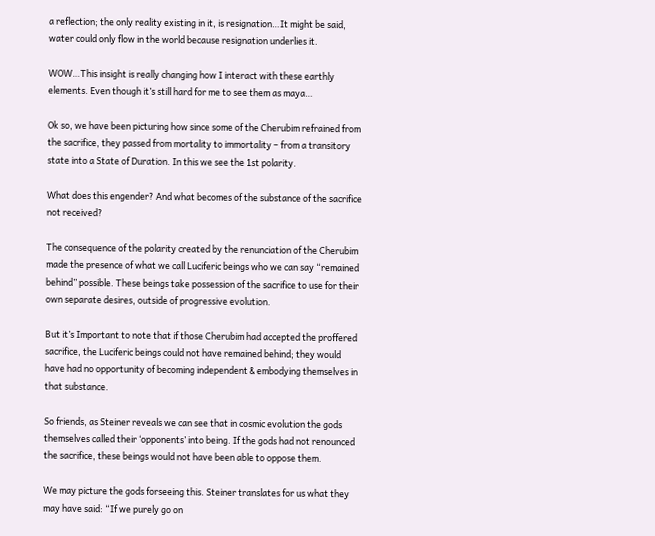a reflection; the only reality existing in it, is resignation…It might be said, water could only flow in the world because resignation underlies it.

WOW…This insight is really changing how I interact with these earthly elements. Even though it’s still hard for me to see them as maya…

Ok so, we have been picturing how since some of the Cherubim refrained from the sacrifice, they passed from mortality to immortality – from a transitory state into a State of Duration. In this we see the 1st polarity.

What does this engender? And what becomes of the substance of the sacrifice not received?

The consequence of the polarity created by the renunciation of the Cherubim made the presence of what we call Luciferic beings who we can say “remained behind” possible. These beings take possession of the sacrifice to use for their own separate desires, outside of progressive evolution.

But it’s Important to note that if those Cherubim had accepted the proffered sacrifice, the Luciferic beings could not have remained behind; they would have had no opportunity of becoming independent & embodying themselves in that substance.

So friends, as Steiner reveals we can see that in cosmic evolution the gods themselves called their ‘opponents’ into being. If the gods had not renounced the sacrifice, these beings would not have been able to oppose them.

We may picture the gods forseeing this. Steiner translates for us what they may have said: “If we purely go on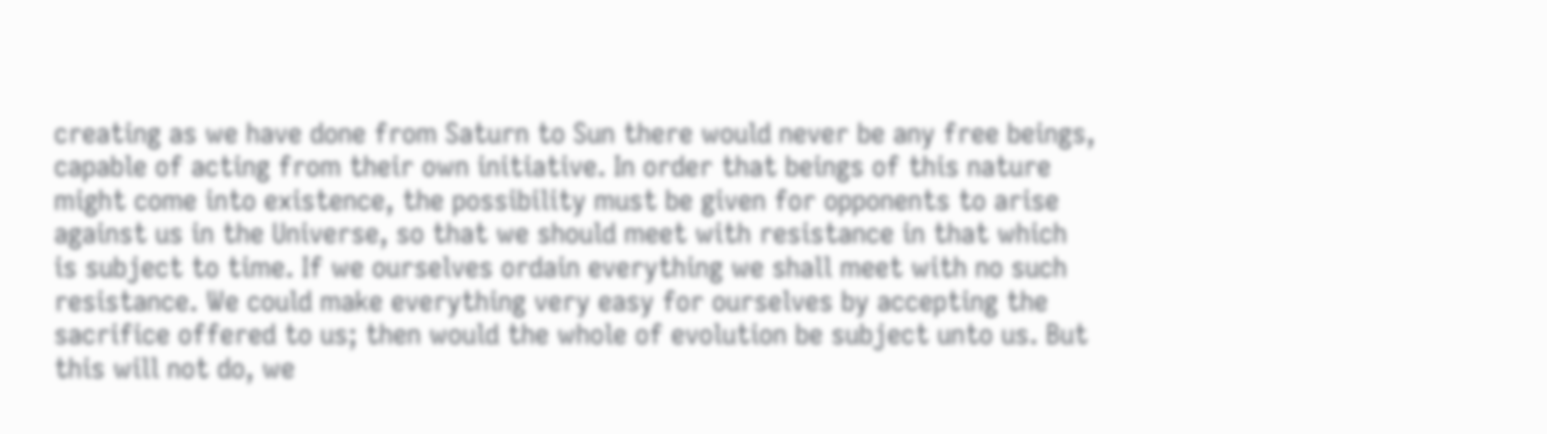creating as we have done from Saturn to Sun there would never be any free beings, capable of acting from their own initiative. In order that beings of this nature might come into existence, the possibility must be given for opponents to arise against us in the Universe, so that we should meet with resistance in that which is subject to time. If we ourselves ordain everything we shall meet with no such resistance. We could make everything very easy for ourselves by accepting the sacrifice offered to us; then would the whole of evolution be subject unto us. But this will not do, we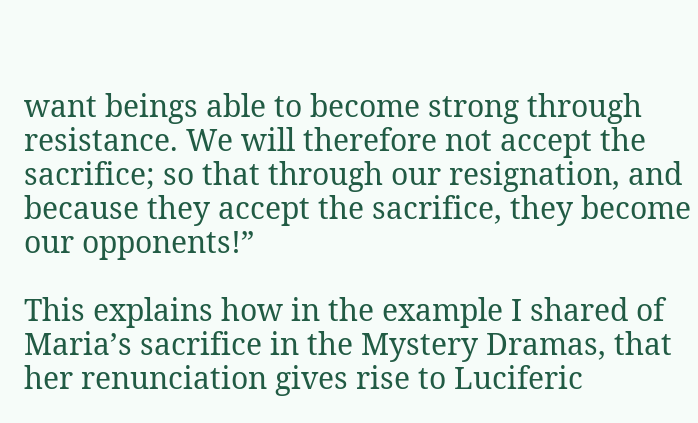want beings able to become strong through resistance. We will therefore not accept the sacrifice; so that through our resignation, and because they accept the sacrifice, they become our opponents!”

This explains how in the example I shared of Maria’s sacrifice in the Mystery Dramas, that her renunciation gives rise to Luciferic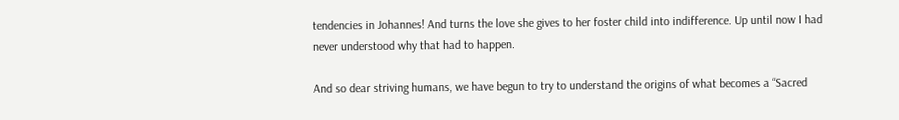tendencies in Johannes! And turns the love she gives to her foster child into indifference. Up until now I had never understood why that had to happen.

And so dear striving humans, we have begun to try to understand the origins of what becomes a “Sacred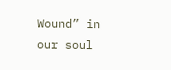Wound” in our soul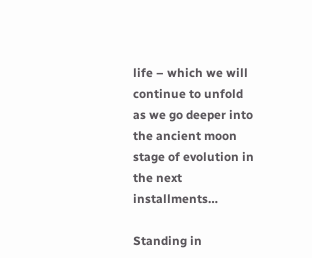life – which we will continue to unfold as we go deeper into the ancient moon stage of evolution in the next installments…

Standing in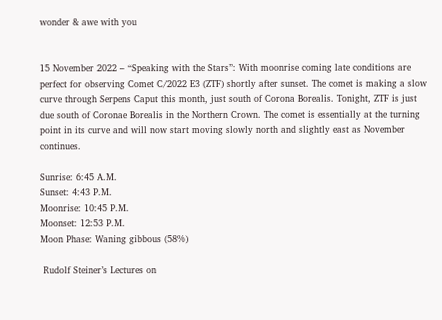wonder & awe with you


15 November 2022 – “Speaking with the Stars”: With moonrise coming late conditions are perfect for observing Comet C/2022 E3 (ZTF) shortly after sunset. The comet is making a slow curve through Serpens Caput this month, just south of Corona Borealis. Tonight, ZTF is just due south of Coronae Borealis in the Northern Crown. The comet is essentially at the turning point in its curve and will now start moving slowly north and slightly east as November continues.

Sunrise: 6:45 A.M.
Sunset: 4:43 P.M.
Moonrise: 10:45 P.M.
Moonset: 12:53 P.M.
Moon Phase: Waning gibbous (58%)

 Rudolf Steiner’s Lectures on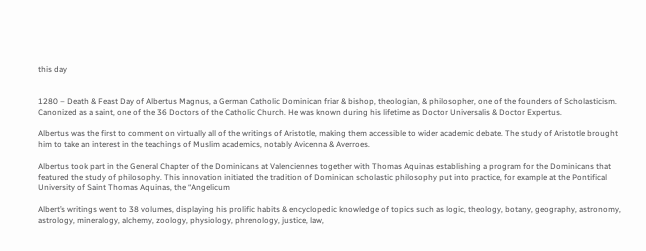this day


1280 – Death & Feast Day of Albertus Magnus, a German Catholic Dominican friar & bishop, theologian, & philosopher, one of the founders of Scholasticism. Canonized as a saint, one of the 36 Doctors of the Catholic Church. He was known during his lifetime as Doctor Universalis & Doctor Expertus.

Albertus was the first to comment on virtually all of the writings of Aristotle, making them accessible to wider academic debate. The study of Aristotle brought him to take an interest in the teachings of Muslim academics, notably Avicenna & Averroes.

Albertus took part in the General Chapter of the Dominicans at Valenciennes together with Thomas Aquinas establishing a program for the Dominicans that featured the study of philosophy. This innovation initiated the tradition of Dominican scholastic philosophy put into practice, for example at the Pontifical University of Saint Thomas Aquinas, the “Angelicum

Albert’s writings went to 38 volumes, displaying his prolific habits & encyclopedic knowledge of topics such as logic, theology, botany, geography, astronomy, astrology, mineralogy, alchemy, zoology, physiology, phrenology, justice, law,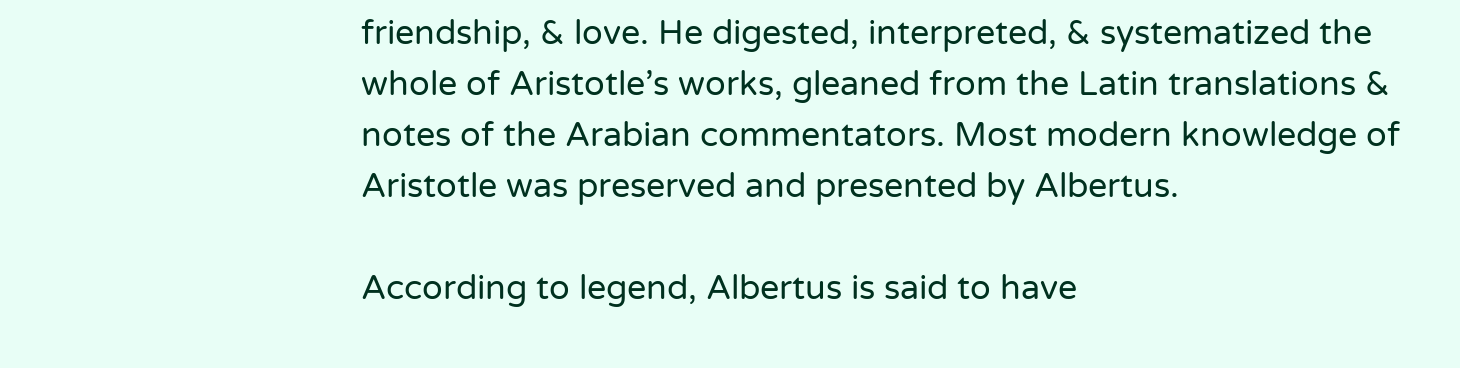friendship, & love. He digested, interpreted, & systematized the whole of Aristotle’s works, gleaned from the Latin translations & notes of the Arabian commentators. Most modern knowledge of Aristotle was preserved and presented by Albertus.

According to legend, Albertus is said to have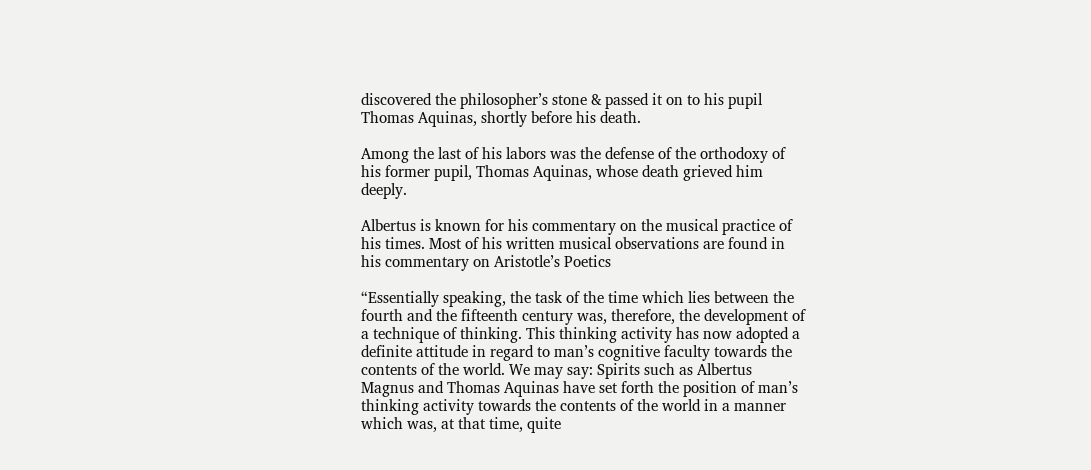discovered the philosopher’s stone & passed it on to his pupil Thomas Aquinas, shortly before his death.

Among the last of his labors was the defense of the orthodoxy of his former pupil, Thomas Aquinas, whose death grieved him deeply.

Albertus is known for his commentary on the musical practice of his times. Most of his written musical observations are found in his commentary on Aristotle’s Poetics

“Essentially speaking, the task of the time which lies between the fourth and the fifteenth century was, therefore, the development of a technique of thinking. This thinking activity has now adopted a definite attitude in regard to man’s cognitive faculty towards the contents of the world. We may say: Spirits such as Albertus Magnus and Thomas Aquinas have set forth the position of man’s thinking activity towards the contents of the world in a manner which was, at that time, quite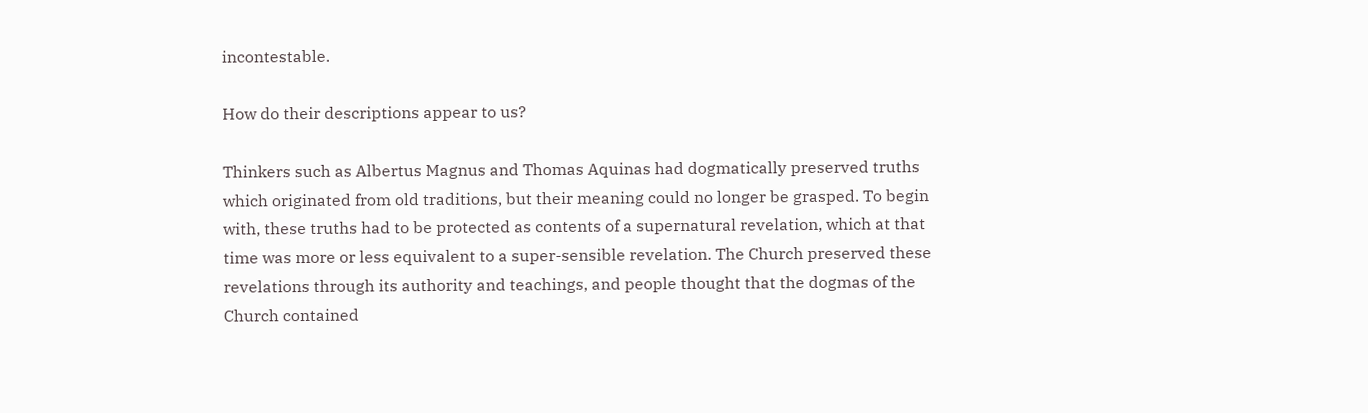incontestable.

How do their descriptions appear to us?

Thinkers such as Albertus Magnus and Thomas Aquinas had dogmatically preserved truths which originated from old traditions, but their meaning could no longer be grasped. To begin with, these truths had to be protected as contents of a supernatural revelation, which at that time was more or less equivalent to a super-sensible revelation. The Church preserved these revelations through its authority and teachings, and people thought that the dogmas of the Church contained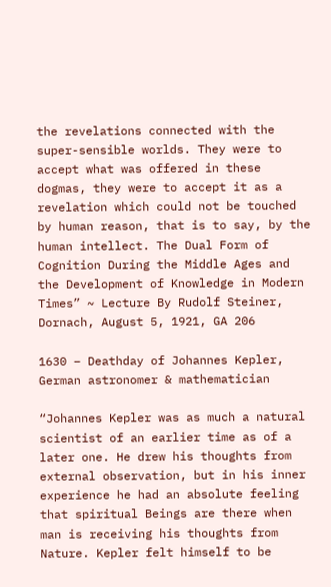the revelations connected with the super-sensible worlds. They were to accept what was offered in these dogmas, they were to accept it as a revelation which could not be touched by human reason, that is to say, by the human intellect. The Dual Form of Cognition During the Middle Ages and the Development of Knowledge in Modern Times” ~ Lecture By Rudolf Steiner, Dornach, August 5, 1921, GA 206

1630 – Deathday of Johannes Kepler, German astronomer & mathematician

“Johannes Kepler was as much a natural scientist of an earlier time as of a later one. He drew his thoughts from external observation, but in his inner experience he had an absolute feeling that spiritual Beings are there when man is receiving his thoughts from Nature. Kepler felt himself to be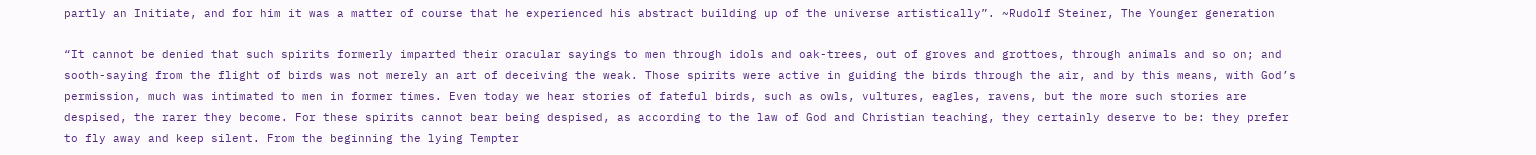partly an Initiate, and for him it was a matter of course that he experienced his abstract building up of the universe artistically”. ~Rudolf Steiner, The Younger generation

“It cannot be denied that such spirits formerly imparted their oracular sayings to men through idols and oak-trees, out of groves and grottoes, through animals and so on; and sooth-saying from the flight of birds was not merely an art of deceiving the weak. Those spirits were active in guiding the birds through the air, and by this means, with God’s permission, much was intimated to men in former times. Even today we hear stories of fateful birds, such as owls, vultures, eagles, ravens, but the more such stories are despised, the rarer they become. For these spirits cannot bear being despised, as according to the law of God and Christian teaching, they certainly deserve to be: they prefer to fly away and keep silent. From the beginning the lying Tempter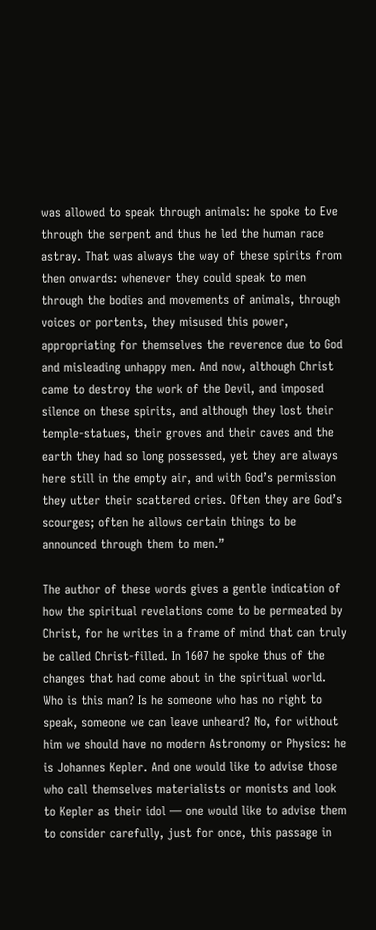was allowed to speak through animals: he spoke to Eve through the serpent and thus he led the human race astray. That was always the way of these spirits from then onwards: whenever they could speak to men through the bodies and movements of animals, through voices or portents, they misused this power, appropriating for themselves the reverence due to God and misleading unhappy men. And now, although Christ came to destroy the work of the Devil, and imposed silence on these spirits, and although they lost their temple-statues, their groves and their caves and the earth they had so long possessed, yet they are always here still in the empty air, and with God’s permission they utter their scattered cries. Often they are God’s scourges; often he allows certain things to be announced through them to men.”

The author of these words gives a gentle indication of how the spiritual revelations come to be permeated by Christ, for he writes in a frame of mind that can truly be called Christ-filled. In 1607 he spoke thus of the changes that had come about in the spiritual world. Who is this man? Is he someone who has no right to speak, someone we can leave unheard? No, for without him we should have no modern Astronomy or Physics: he is Johannes Kepler. And one would like to advise those who call themselves materialists or monists and look to Kepler as their idol — one would like to advise them to consider carefully, just for once, this passage in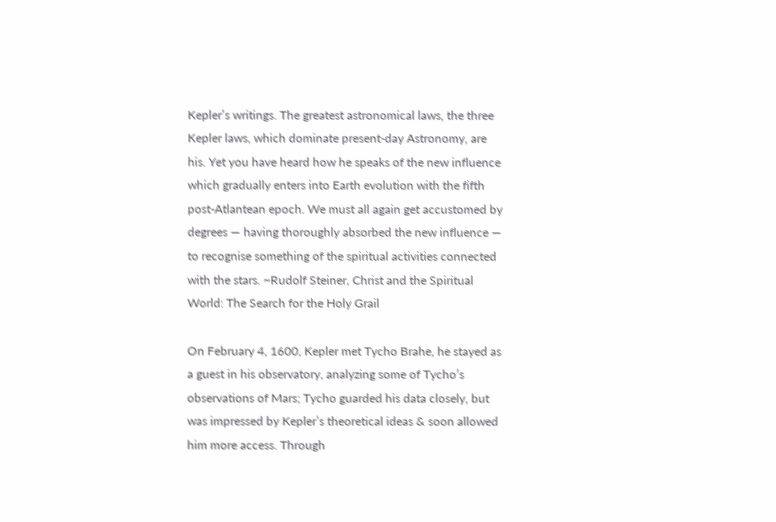Kepler’s writings. The greatest astronomical laws, the three Kepler laws, which dominate present-day Astronomy, are his. Yet you have heard how he speaks of the new influence which gradually enters into Earth evolution with the fifth post-Atlantean epoch. We must all again get accustomed by degrees — having thoroughly absorbed the new influence — to recognise something of the spiritual activities connected with the stars. ~Rudolf Steiner, Christ and the Spiritual World: The Search for the Holy Grail

On February 4, 1600, Kepler met Tycho Brahe, he stayed as a guest in his observatory, analyzing some of Tycho’s observations of Mars; Tycho guarded his data closely, but was impressed by Kepler’s theoretical ideas & soon allowed him more access. Through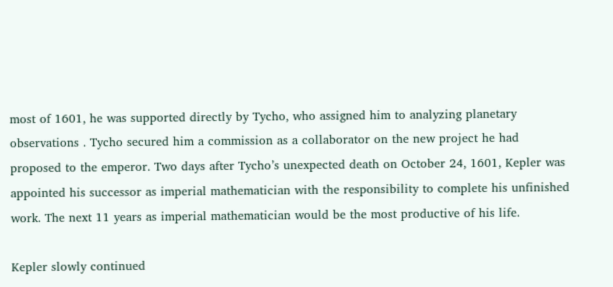most of 1601, he was supported directly by Tycho, who assigned him to analyzing planetary observations . Tycho secured him a commission as a collaborator on the new project he had proposed to the emperor. Two days after Tycho’s unexpected death on October 24, 1601, Kepler was appointed his successor as imperial mathematician with the responsibility to complete his unfinished work. The next 11 years as imperial mathematician would be the most productive of his life.

Kepler slowly continued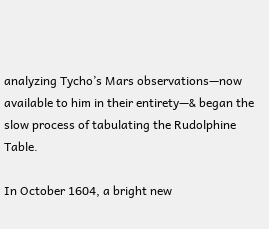analyzing Tycho’s Mars observations—now available to him in their entirety—& began the slow process of tabulating the Rudolphine Table.

In October 1604, a bright new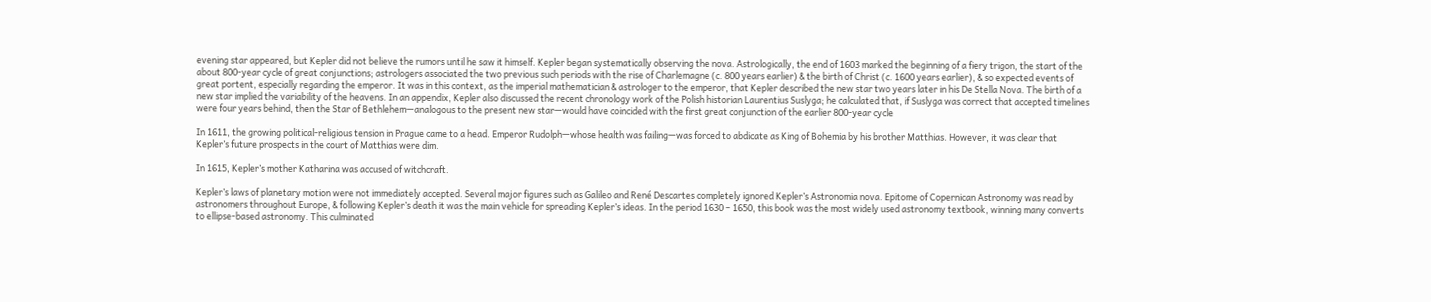evening star appeared, but Kepler did not believe the rumors until he saw it himself. Kepler began systematically observing the nova. Astrologically, the end of 1603 marked the beginning of a fiery trigon, the start of the about 800-year cycle of great conjunctions; astrologers associated the two previous such periods with the rise of Charlemagne (c. 800 years earlier) & the birth of Christ (c. 1600 years earlier), & so expected events of great portent, especially regarding the emperor. It was in this context, as the imperial mathematician & astrologer to the emperor, that Kepler described the new star two years later in his De Stella Nova. The birth of a new star implied the variability of the heavens. In an appendix, Kepler also discussed the recent chronology work of the Polish historian Laurentius Suslyga; he calculated that, if Suslyga was correct that accepted timelines were four years behind, then the Star of Bethlehem—analogous to the present new star—would have coincided with the first great conjunction of the earlier 800-year cycle

In 1611, the growing political-religious tension in Prague came to a head. Emperor Rudolph—whose health was failing—was forced to abdicate as King of Bohemia by his brother Matthias. However, it was clear that Kepler’s future prospects in the court of Matthias were dim.

In 1615, Kepler’s mother Katharina was accused of witchcraft.

Kepler’s laws of planetary motion were not immediately accepted. Several major figures such as Galileo and René Descartes completely ignored Kepler’s Astronomia nova. Epitome of Copernican Astronomy was read by astronomers throughout Europe, & following Kepler’s death it was the main vehicle for spreading Kepler’s ideas. In the period 1630 – 1650, this book was the most widely used astronomy textbook, winning many converts to ellipse-based astronomy. This culminated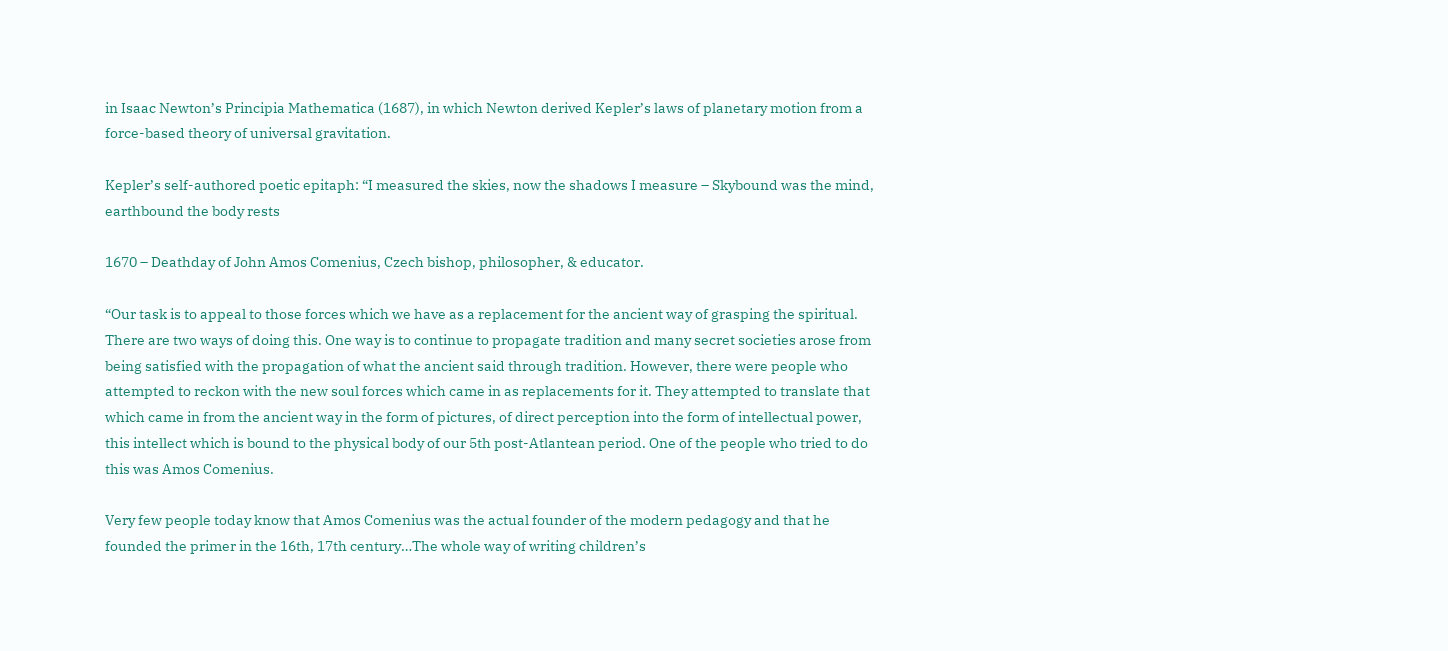in Isaac Newton’s Principia Mathematica (1687), in which Newton derived Kepler’s laws of planetary motion from a force-based theory of universal gravitation.

Kepler’s self-authored poetic epitaph: “I measured the skies, now the shadows I measure – Skybound was the mind, earthbound the body rests

1670 – Deathday of John Amos Comenius, Czech bishop, philosopher, & educator.

“Our task is to appeal to those forces which we have as a replacement for the ancient way of grasping the spiritual. There are two ways of doing this. One way is to continue to propagate tradition and many secret societies arose from being satisfied with the propagation of what the ancient said through tradition. However, there were people who attempted to reckon with the new soul forces which came in as replacements for it. They attempted to translate that which came in from the ancient way in the form of pictures, of direct perception into the form of intellectual power, this intellect which is bound to the physical body of our 5th post-Atlantean period. One of the people who tried to do this was Amos Comenius.

Very few people today know that Amos Comenius was the actual founder of the modern pedagogy and that he founded the primer in the 16th, 17th century…The whole way of writing children’s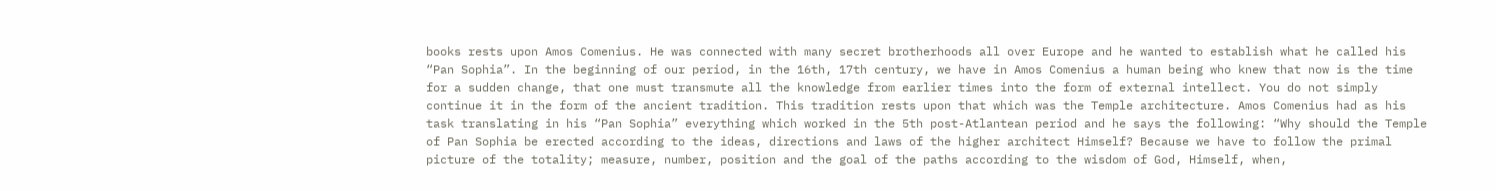books rests upon Amos Comenius. He was connected with many secret brotherhoods all over Europe and he wanted to establish what he called his “Pan Sophia”. In the beginning of our period, in the 16th, 17th century, we have in Amos Comenius a human being who knew that now is the time for a sudden change, that one must transmute all the knowledge from earlier times into the form of external intellect. You do not simply continue it in the form of the ancient tradition. This tradition rests upon that which was the Temple architecture. Amos Comenius had as his task translating in his “Pan Sophia” everything which worked in the 5th post-Atlantean period and he says the following: “Why should the Temple of Pan Sophia be erected according to the ideas, directions and laws of the higher architect Himself? Because we have to follow the primal picture of the totality; measure, number, position and the goal of the paths according to the wisdom of God, Himself, when,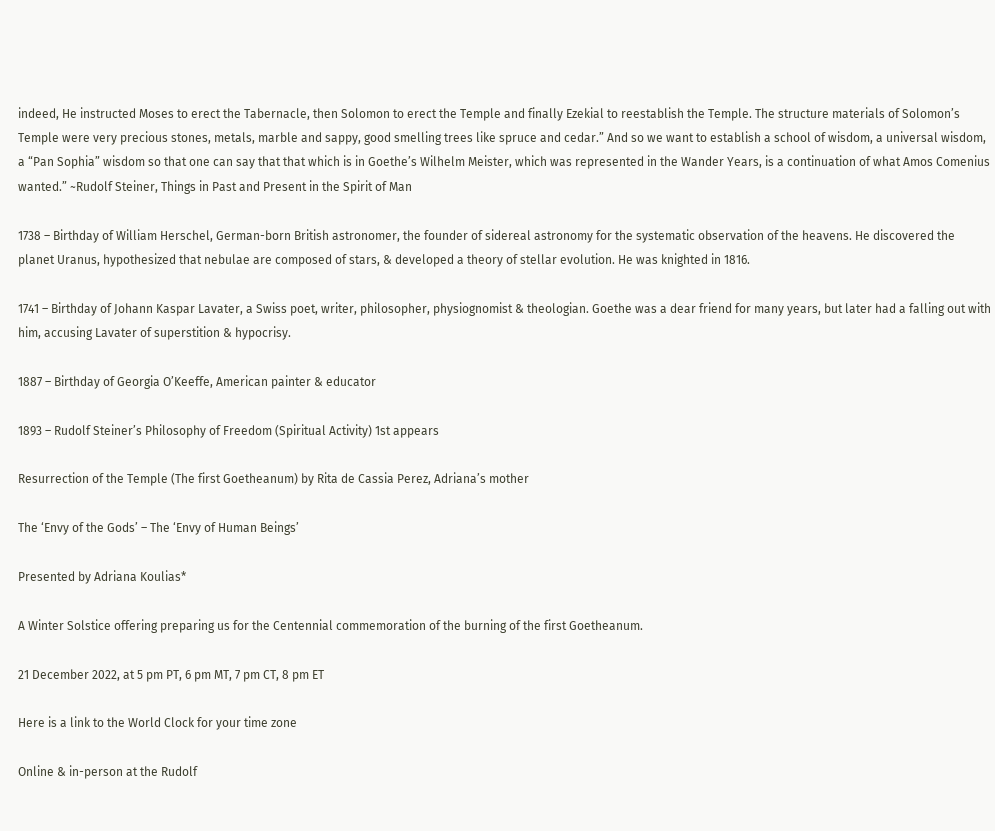indeed, He instructed Moses to erect the Tabernacle, then Solomon to erect the Temple and finally Ezekial to reestablish the Temple. The structure materials of Solomon’s Temple were very precious stones, metals, marble and sappy, good smelling trees like spruce and cedar.” And so we want to establish a school of wisdom, a universal wisdom, a “Pan Sophia” wisdom so that one can say that that which is in Goethe’s Wilhelm Meister, which was represented in the Wander Years, is a continuation of what Amos Comenius wanted.” ~Rudolf Steiner, Things in Past and Present in the Spirit of Man

1738 – Birthday of William Herschel, German-born British astronomer, the founder of sidereal astronomy for the systematic observation of the heavens. He discovered the planet Uranus, hypothesized that nebulae are composed of stars, & developed a theory of stellar evolution. He was knighted in 1816.

1741 – Birthday of Johann Kaspar Lavater, a Swiss poet, writer, philosopher, physiognomist & theologian. Goethe was a dear friend for many years, but later had a falling out with him, accusing Lavater of superstition & hypocrisy.

1887 – Birthday of Georgia O’Keeffe, American painter & educator

1893 – Rudolf Steiner’s Philosophy of Freedom (Spiritual Activity) 1st appears

Resurrection of the Temple (The first Goetheanum) by Rita de Cassia Perez, Adriana’s mother

The ‘Envy of the Gods’ – The ‘Envy of Human Beings’

Presented by Adriana Koulias*

A Winter Solstice offering preparing us for the Centennial commemoration of the burning of the first Goetheanum.

21 December 2022, at 5 pm PT, 6 pm MT, 7 pm CT, 8 pm ET

Here is a link to the World Clock for your time zone

Online & in-person at the Rudolf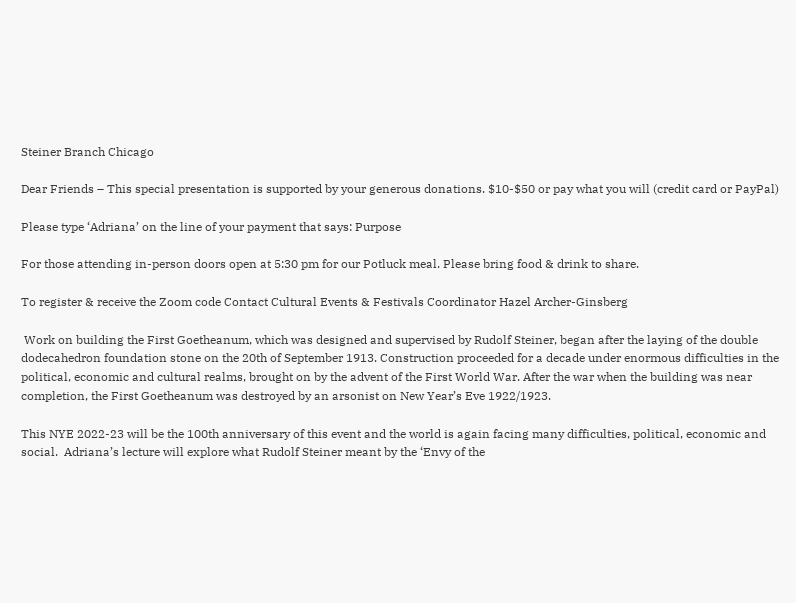Steiner Branch Chicago

Dear Friends – This special presentation is supported by your generous donations. $10-$50 or pay what you will (credit card or PayPal)

Please type ‘Adriana’ on the line of your payment that says: Purpose

For those attending in-person doors open at 5:30 pm for our Potluck meal. Please bring food & drink to share.

To register & receive the Zoom code Contact Cultural Events & Festivals Coordinator Hazel Archer-Ginsberg

 Work on building the First Goetheanum, which was designed and supervised by Rudolf Steiner, began after the laying of the double dodecahedron foundation stone on the 20th of September 1913. Construction proceeded for a decade under enormous difficulties in the political, economic and cultural realms, brought on by the advent of the First World War. After the war when the building was near completion, the First Goetheanum was destroyed by an arsonist on New Year’s Eve 1922/1923.

This NYE 2022-23 will be the 100th anniversary of this event and the world is again facing many difficulties, political, economic and social.  Adriana’s lecture will explore what Rudolf Steiner meant by the ‘Envy of the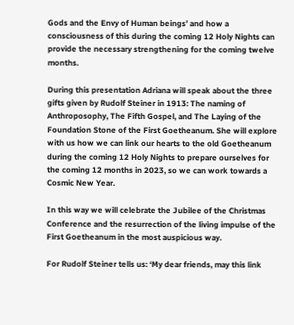Gods and the Envy of Human beings’ and how a consciousness of this during the coming 12 Holy Nights can provide the necessary strengthening for the coming twelve months.

During this presentation Adriana will speak about the three gifts given by Rudolf Steiner in 1913: The naming of Anthroposophy, The Fifth Gospel, and The Laying of the Foundation Stone of the First Goetheanum. She will explore with us how we can link our hearts to the old Goetheanum during the coming 12 Holy Nights to prepare ourselves for the coming 12 months in 2023, so we can work towards a Cosmic New Year.

In this way we will celebrate the Jubilee of the Christmas Conference and the resurrection of the living impulse of the First Goetheanum in the most auspicious way.

For Rudolf Steiner tells us: ‘My dear friends, may this link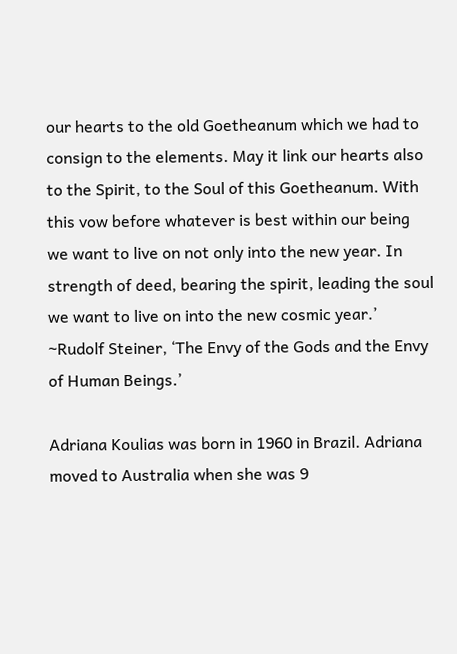our hearts to the old Goetheanum which we had to consign to the elements. May it link our hearts also to the Spirit, to the Soul of this Goetheanum. With this vow before whatever is best within our being we want to live on not only into the new year. In strength of deed, bearing the spirit, leading the soul we want to live on into the new cosmic year.’ ~Rudolf Steiner, ‘The Envy of the Gods and the Envy of Human Beings.’

Adriana Koulias was born in 1960 in Brazil. Adriana moved to Australia when she was 9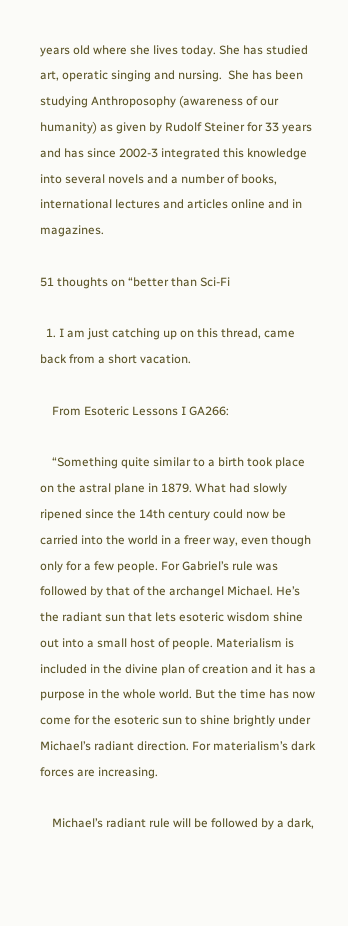years old where she lives today. She has studied art, operatic singing and nursing.  She has been studying Anthroposophy (awareness of our humanity) as given by Rudolf Steiner for 33 years and has since 2002-3 integrated this knowledge into several novels and a number of books, international lectures and articles online and in magazines.

51 thoughts on “better than Sci-Fi

  1. I am just catching up on this thread, came back from a short vacation.

    From Esoteric Lessons I GA266:

    “Something quite similar to a birth took place on the astral plane in 1879. What had slowly ripened since the 14th century could now be carried into the world in a freer way, even though only for a few people. For Gabriel’s rule was followed by that of the archangel Michael. He’s the radiant sun that lets esoteric wisdom shine out into a small host of people. Materialism is included in the divine plan of creation and it has a purpose in the whole world. But the time has now come for the esoteric sun to shine brightly under Michael’s radiant direction. For materialism’s dark forces are increasing.

    Michael’s radiant rule will be followed by a dark,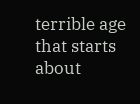terrible age that starts about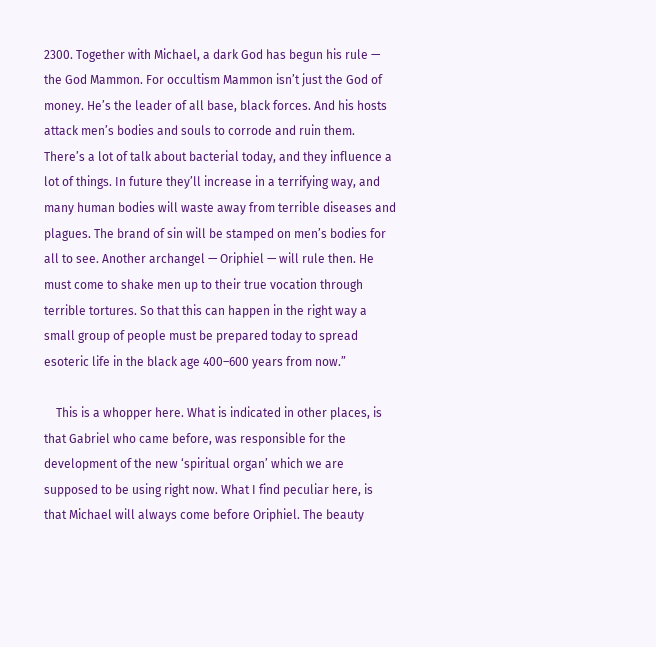2300. Together with Michael, a dark God has begun his rule — the God Mammon. For occultism Mammon isn’t just the God of money. He’s the leader of all base, black forces. And his hosts attack men’s bodies and souls to corrode and ruin them. There’s a lot of talk about bacterial today, and they influence a lot of things. In future they’ll increase in a terrifying way, and many human bodies will waste away from terrible diseases and plagues. The brand of sin will be stamped on men’s bodies for all to see. Another archangel — Oriphiel — will rule then. He must come to shake men up to their true vocation through terrible tortures. So that this can happen in the right way a small group of people must be prepared today to spread esoteric life in the black age 400–600 years from now.”

    This is a whopper here. What is indicated in other places, is that Gabriel who came before, was responsible for the development of the new ‘spiritual organ’ which we are supposed to be using right now. What I find peculiar here, is that Michael will always come before Oriphiel. The beauty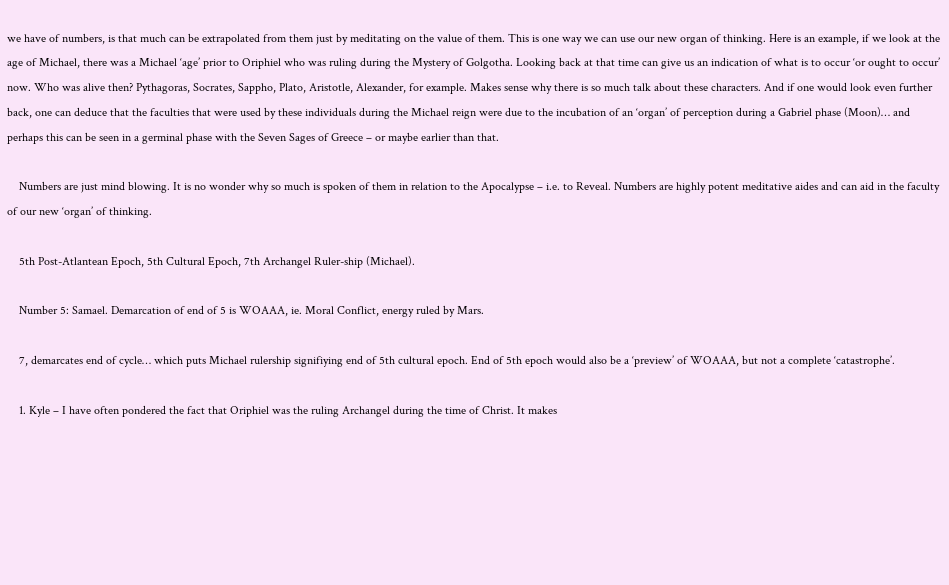we have of numbers, is that much can be extrapolated from them just by meditating on the value of them. This is one way we can use our new organ of thinking. Here is an example, if we look at the age of Michael, there was a Michael ‘age’ prior to Oriphiel who was ruling during the Mystery of Golgotha. Looking back at that time can give us an indication of what is to occur ‘or ought to occur’ now. Who was alive then? Pythagoras, Socrates, Sappho, Plato, Aristotle, Alexander, for example. Makes sense why there is so much talk about these characters. And if one would look even further back, one can deduce that the faculties that were used by these individuals during the Michael reign were due to the incubation of an ‘organ’ of perception during a Gabriel phase (Moon)… and perhaps this can be seen in a germinal phase with the Seven Sages of Greece – or maybe earlier than that.

    Numbers are just mind blowing. It is no wonder why so much is spoken of them in relation to the Apocalypse – i.e. to Reveal. Numbers are highly potent meditative aides and can aid in the faculty of our new ‘organ’ of thinking.

    5th Post-Atlantean Epoch, 5th Cultural Epoch, 7th Archangel Ruler-ship (Michael).

    Number 5: Samael. Demarcation of end of 5 is WOAAA, ie. Moral Conflict, energy ruled by Mars.

    7, demarcates end of cycle… which puts Michael rulership signifiying end of 5th cultural epoch. End of 5th epoch would also be a ‘preview’ of WOAAA, but not a complete ‘catastrophe’.

    1. Kyle – I have often pondered the fact that Oriphiel was the ruling Archangel during the time of Christ. It makes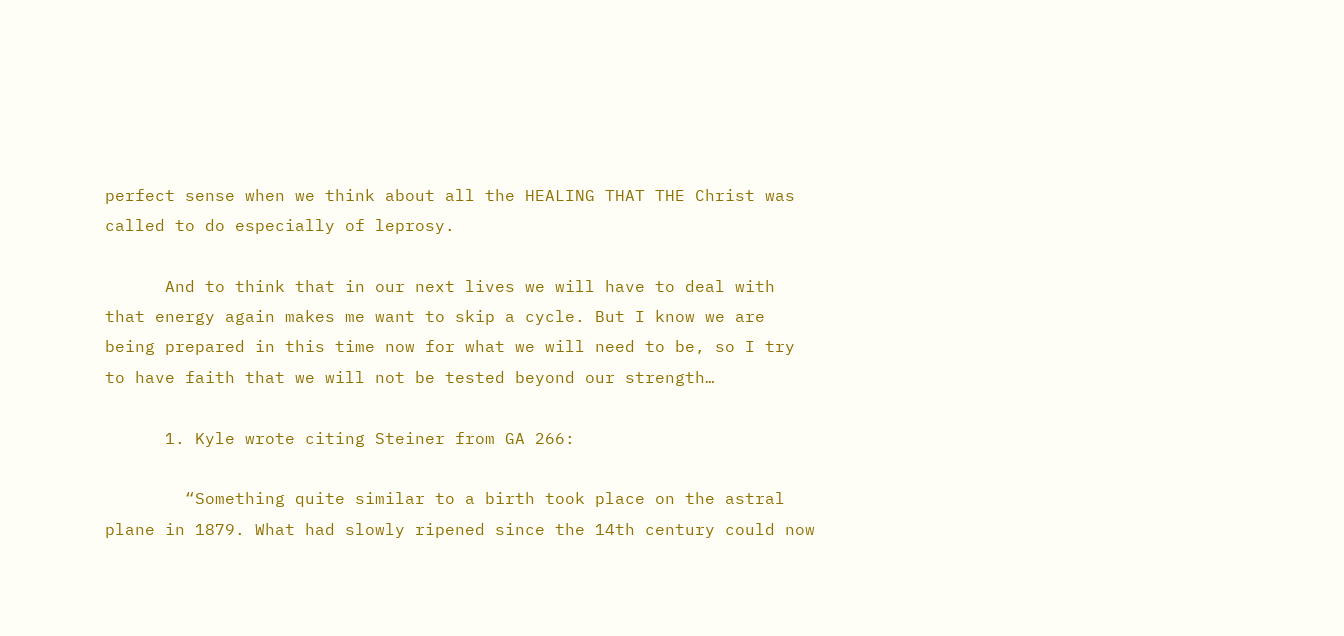perfect sense when we think about all the HEALING THAT THE Christ was called to do especially of leprosy.

      And to think that in our next lives we will have to deal with that energy again makes me want to skip a cycle. But I know we are being prepared in this time now for what we will need to be, so I try to have faith that we will not be tested beyond our strength…

      1. Kyle wrote citing Steiner from GA 266:

        “Something quite similar to a birth took place on the astral plane in 1879. What had slowly ripened since the 14th century could now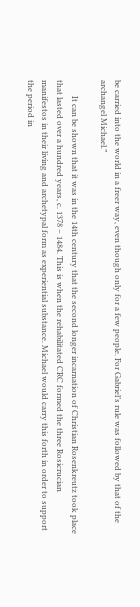be carried into the world in a freer way, even though only for a few people. For Gabriel’s rule was followed by that of the archangel Michael.”

        It can be shown that it was in the 14th century that the second longer incarnation of Christian Rosenkreutz took place that lasted over a hundred years, c. 1378 – 1484. This is when the rehabilitated CRC formed the three Rosicrucian manifestos in their living and archetypal form as experiential substance. Michael would carry this forth in order to support the period in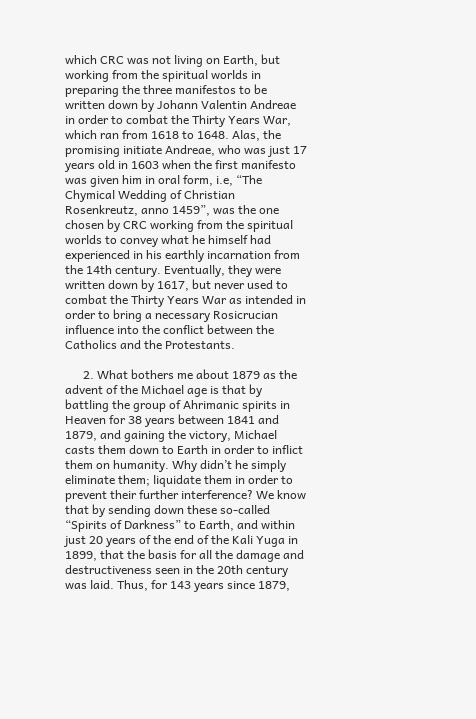which CRC was not living on Earth, but working from the spiritual worlds in preparing the three manifestos to be written down by Johann Valentin Andreae in order to combat the Thirty Years War, which ran from 1618 to 1648. Alas, the promising initiate Andreae, who was just 17 years old in 1603 when the first manifesto was given him in oral form, i.e, “The Chymical Wedding of Christian Rosenkreutz, anno 1459”, was the one chosen by CRC working from the spiritual worlds to convey what he himself had experienced in his earthly incarnation from the 14th century. Eventually, they were written down by 1617, but never used to combat the Thirty Years War as intended in order to bring a necessary Rosicrucian influence into the conflict between the Catholics and the Protestants.

      2. What bothers me about 1879 as the advent of the Michael age is that by battling the group of Ahrimanic spirits in Heaven for 38 years between 1841 and 1879, and gaining the victory, Michael casts them down to Earth in order to inflict them on humanity. Why didn’t he simply eliminate them; liquidate them in order to prevent their further interference? We know that by sending down these so-called “Spirits of Darkness” to Earth, and within just 20 years of the end of the Kali Yuga in 1899, that the basis for all the damage and destructiveness seen in the 20th century was laid. Thus, for 143 years since 1879,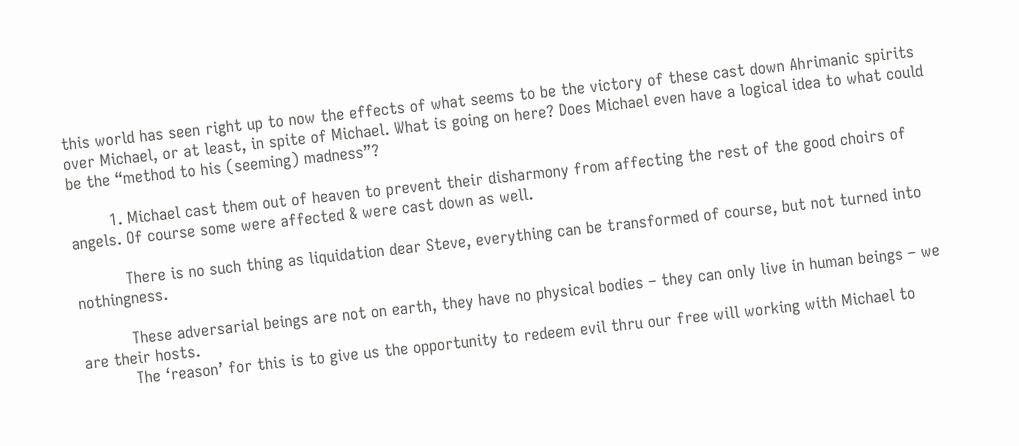this world has seen right up to now the effects of what seems to be the victory of these cast down Ahrimanic spirits over Michael, or at least, in spite of Michael. What is going on here? Does Michael even have a logical idea to what could be the “method to his (seeming) madness”?

        1. Michael cast them out of heaven to prevent their disharmony from affecting the rest of the good choirs of angels. Of course some were affected & were cast down as well.

          There is no such thing as liquidation dear Steve, everything can be transformed of course, but not turned into nothingness.

          These adversarial beings are not on earth, they have no physical bodies – they can only live in human beings – we are their hosts.
          The ‘reason’ for this is to give us the opportunity to redeem evil thru our free will working with Michael to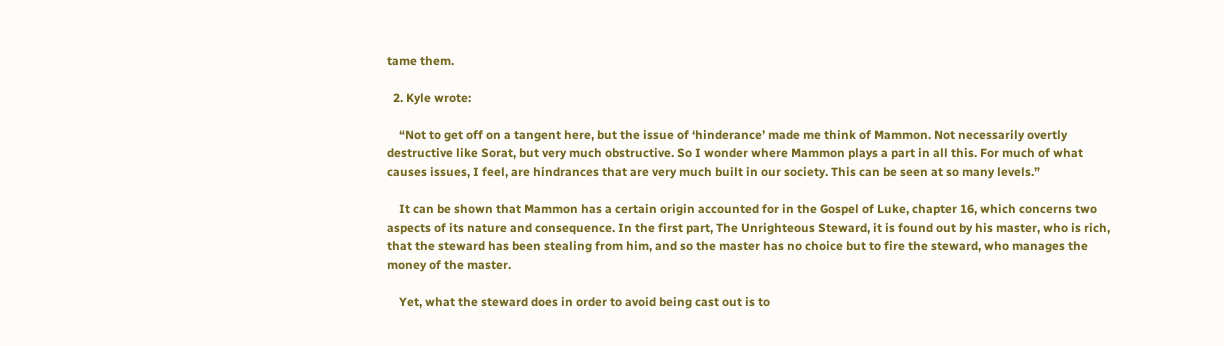tame them.

  2. Kyle wrote:

    “Not to get off on a tangent here, but the issue of ‘hinderance’ made me think of Mammon. Not necessarily overtly destructive like Sorat, but very much obstructive. So I wonder where Mammon plays a part in all this. For much of what causes issues, I feel, are hindrances that are very much built in our society. This can be seen at so many levels.”

    It can be shown that Mammon has a certain origin accounted for in the Gospel of Luke, chapter 16, which concerns two aspects of its nature and consequence. In the first part, The Unrighteous Steward, it is found out by his master, who is rich, that the steward has been stealing from him, and so the master has no choice but to fire the steward, who manages the money of the master.

    Yet, what the steward does in order to avoid being cast out is to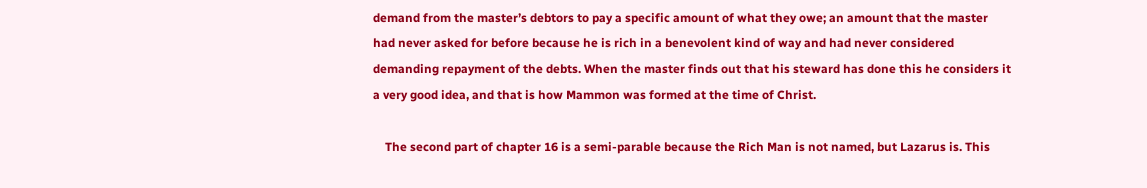demand from the master’s debtors to pay a specific amount of what they owe; an amount that the master had never asked for before because he is rich in a benevolent kind of way and had never considered demanding repayment of the debts. When the master finds out that his steward has done this he considers it a very good idea, and that is how Mammon was formed at the time of Christ.

    The second part of chapter 16 is a semi-parable because the Rich Man is not named, but Lazarus is. This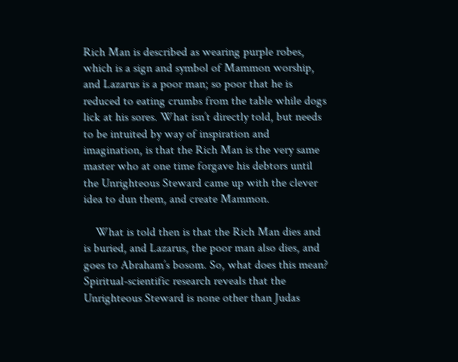Rich Man is described as wearing purple robes, which is a sign and symbol of Mammon worship, and Lazarus is a poor man; so poor that he is reduced to eating crumbs from the table while dogs lick at his sores. What isn’t directly told, but needs to be intuited by way of inspiration and imagination, is that the Rich Man is the very same master who at one time forgave his debtors until the Unrighteous Steward came up with the clever idea to dun them, and create Mammon.

    What is told then is that the Rich Man dies and is buried, and Lazarus, the poor man also dies, and goes to Abraham’s bosom. So, what does this mean? Spiritual-scientific research reveals that the Unrighteous Steward is none other than Judas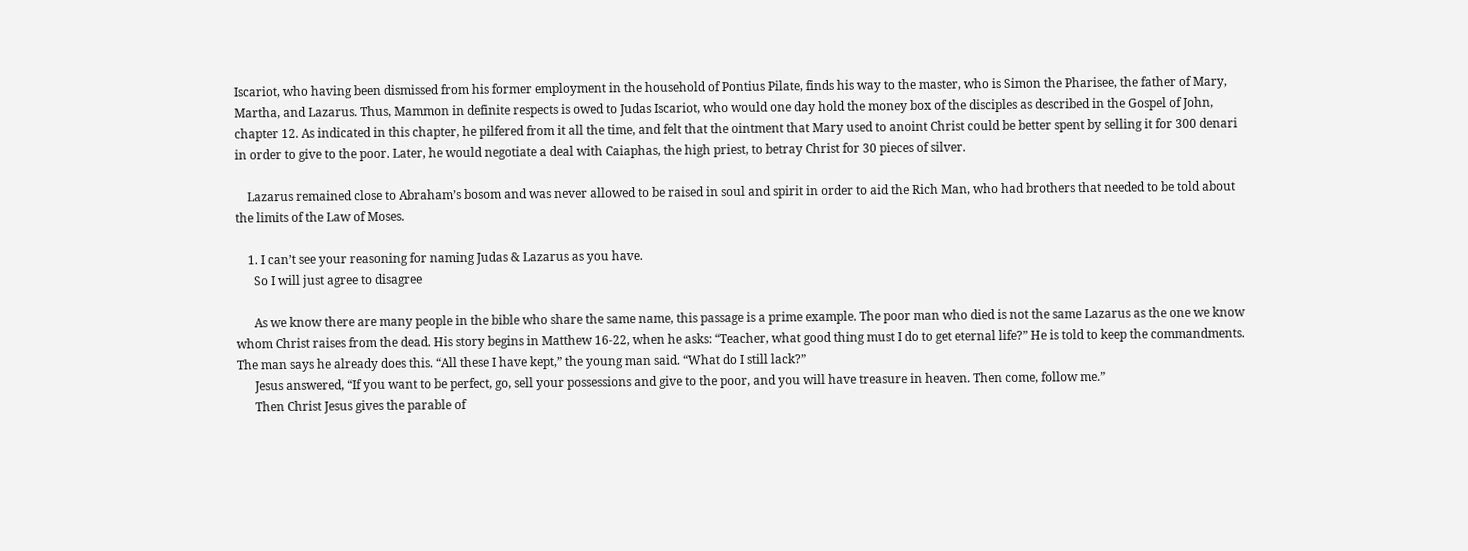Iscariot, who having been dismissed from his former employment in the household of Pontius Pilate, finds his way to the master, who is Simon the Pharisee, the father of Mary, Martha, and Lazarus. Thus, Mammon in definite respects is owed to Judas Iscariot, who would one day hold the money box of the disciples as described in the Gospel of John, chapter 12. As indicated in this chapter, he pilfered from it all the time, and felt that the ointment that Mary used to anoint Christ could be better spent by selling it for 300 denari in order to give to the poor. Later, he would negotiate a deal with Caiaphas, the high priest, to betray Christ for 30 pieces of silver.

    Lazarus remained close to Abraham’s bosom and was never allowed to be raised in soul and spirit in order to aid the Rich Man, who had brothers that needed to be told about the limits of the Law of Moses.

    1. I can’t see your reasoning for naming Judas & Lazarus as you have.
      So I will just agree to disagree

      As we know there are many people in the bible who share the same name, this passage is a prime example. The poor man who died is not the same Lazarus as the one we know whom Christ raises from the dead. His story begins in Matthew 16-22, when he asks: “Teacher, what good thing must I do to get eternal life?” He is told to keep the commandments. The man says he already does this. “All these I have kept,” the young man said. “What do I still lack?”
      Jesus answered, “If you want to be perfect, go, sell your possessions and give to the poor, and you will have treasure in heaven. Then come, follow me.”
      Then Christ Jesus gives the parable of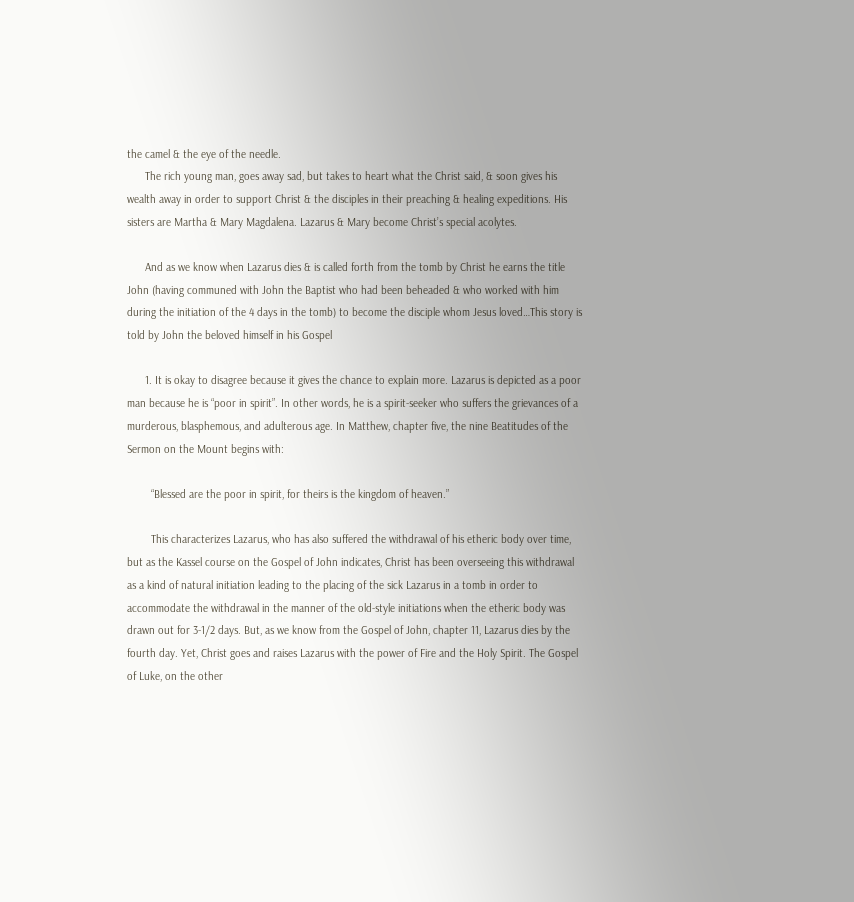the camel & the eye of the needle.
      The rich young man, goes away sad, but takes to heart what the Christ said, & soon gives his wealth away in order to support Christ & the disciples in their preaching & healing expeditions. His sisters are Martha & Mary Magdalena. Lazarus & Mary become Christ’s special acolytes.

      And as we know when Lazarus dies & is called forth from the tomb by Christ he earns the title John (having communed with John the Baptist who had been beheaded & who worked with him during the initiation of the 4 days in the tomb) to become the disciple whom Jesus loved…This story is told by John the beloved himself in his Gospel

      1. It is okay to disagree because it gives the chance to explain more. Lazarus is depicted as a poor man because he is “poor in spirit”. In other words, he is a spirit-seeker who suffers the grievances of a murderous, blasphemous, and adulterous age. In Matthew, chapter five, the nine Beatitudes of the Sermon on the Mount begins with:

        “Blessed are the poor in spirit, for theirs is the kingdom of heaven.”

        This characterizes Lazarus, who has also suffered the withdrawal of his etheric body over time, but as the Kassel course on the Gospel of John indicates, Christ has been overseeing this withdrawal as a kind of natural initiation leading to the placing of the sick Lazarus in a tomb in order to accommodate the withdrawal in the manner of the old-style initiations when the etheric body was drawn out for 3-1/2 days. But, as we know from the Gospel of John, chapter 11, Lazarus dies by the fourth day. Yet, Christ goes and raises Lazarus with the power of Fire and the Holy Spirit. The Gospel of Luke, on the other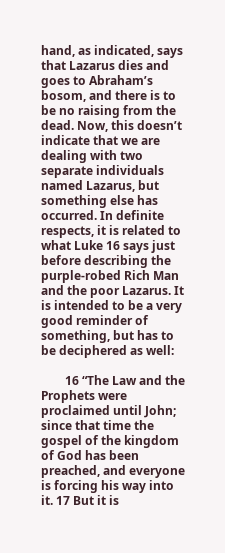hand, as indicated, says that Lazarus dies and goes to Abraham’s bosom, and there is to be no raising from the dead. Now, this doesn’t indicate that we are dealing with two separate individuals named Lazarus, but something else has occurred. In definite respects, it is related to what Luke 16 says just before describing the purple-robed Rich Man and the poor Lazarus. It is intended to be a very good reminder of something, but has to be deciphered as well:

        16 “The Law and the Prophets were proclaimed until John; since that time the gospel of the kingdom of God has been preached, and everyone is forcing his way into it. 17 But it is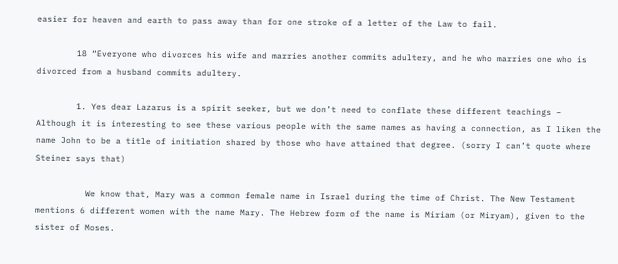easier for heaven and earth to pass away than for one stroke of a letter of the Law to fail.

        18 “Everyone who divorces his wife and marries another commits adultery, and he who marries one who is divorced from a husband commits adultery.

        1. Yes dear Lazarus is a spirit seeker, but we don’t need to conflate these different teachings – Although it is interesting to see these various people with the same names as having a connection, as I liken the name John to be a title of initiation shared by those who have attained that degree. (sorry I can’t quote where Steiner says that)

          We know that, Mary was a common female name in Israel during the time of Christ. The New Testament mentions 6 different women with the name Mary. The Hebrew form of the name is Miriam (or Miryam), given to the sister of Moses.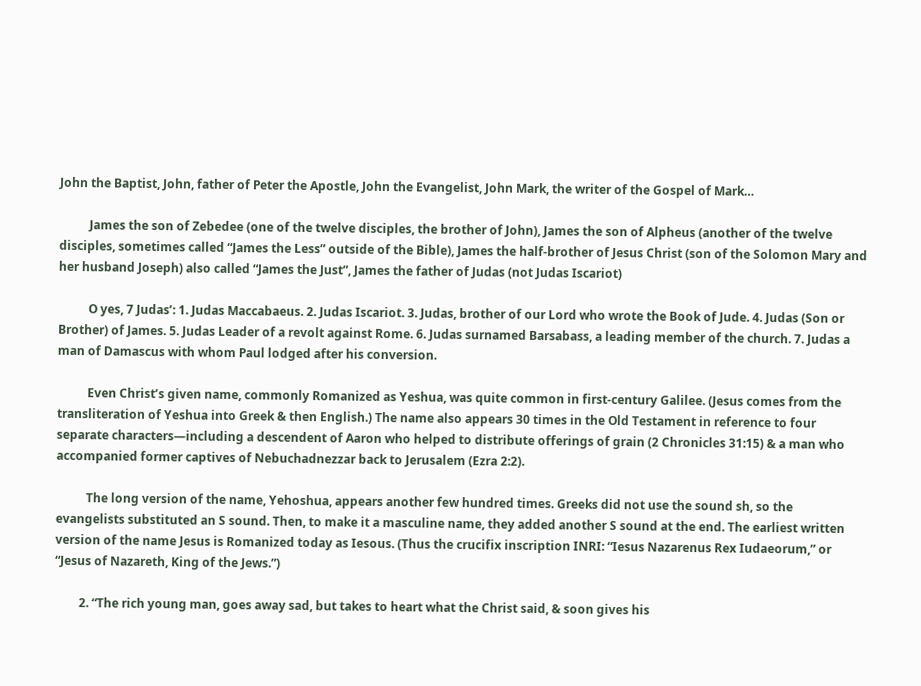John the Baptist, John, father of Peter the Apostle, John the Evangelist, John Mark, the writer of the Gospel of Mark…

          James the son of Zebedee (one of the twelve disciples, the brother of John), James the son of Alpheus (another of the twelve disciples, sometimes called “James the Less” outside of the Bible), James the half-brother of Jesus Christ (son of the Solomon Mary and her husband Joseph) also called “James the Just”, James the father of Judas (not Judas Iscariot)

          O yes, 7 Judas’: 1. Judas Maccabaeus. 2. Judas Iscariot. 3. Judas, brother of our Lord who wrote the Book of Jude. 4. Judas (Son or Brother) of James. 5. Judas Leader of a revolt against Rome. 6. Judas surnamed Barsabass, a leading member of the church. 7. Judas a man of Damascus with whom Paul lodged after his conversion.

          Even Christ’s given name, commonly Romanized as Yeshua, was quite common in first-century Galilee. (Jesus comes from the transliteration of Yeshua into Greek & then English.) The name also appears 30 times in the Old Testament in reference to four separate characters—including a descendent of Aaron who helped to distribute offerings of grain (2 Chronicles 31:15) & a man who accompanied former captives of Nebuchadnezzar back to Jerusalem (Ezra 2:2).

          The long version of the name, Yehoshua, appears another few hundred times. Greeks did not use the sound sh, so the evangelists substituted an S sound. Then, to make it a masculine name, they added another S sound at the end. The earliest written version of the name Jesus is Romanized today as Iesous. (Thus the crucifix inscription INRI: “Iesus Nazarenus Rex Iudaeorum,” or “Jesus of Nazareth, King of the Jews.”)

        2. “The rich young man, goes away sad, but takes to heart what the Christ said, & soon gives his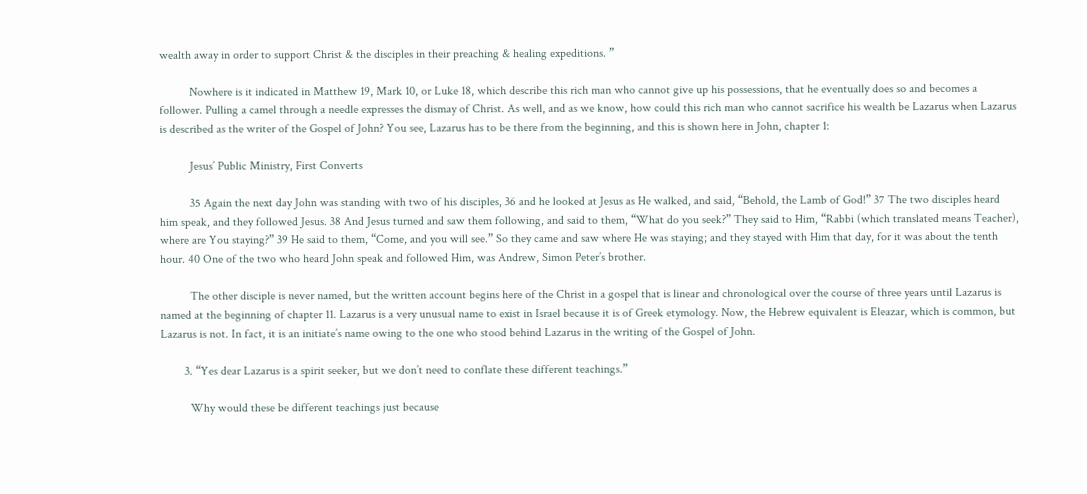wealth away in order to support Christ & the disciples in their preaching & healing expeditions. ”

          Nowhere is it indicated in Matthew 19, Mark 10, or Luke 18, which describe this rich man who cannot give up his possessions, that he eventually does so and becomes a follower. Pulling a camel through a needle expresses the dismay of Christ. As well, and as we know, how could this rich man who cannot sacrifice his wealth be Lazarus when Lazarus is described as the writer of the Gospel of John? You see, Lazarus has to be there from the beginning, and this is shown here in John, chapter 1:

          Jesus’ Public Ministry, First Converts

          35 Again the next day John was standing with two of his disciples, 36 and he looked at Jesus as He walked, and said, “Behold, the Lamb of God!” 37 The two disciples heard him speak, and they followed Jesus. 38 And Jesus turned and saw them following, and said to them, “What do you seek?” They said to Him, “Rabbi (which translated means Teacher), where are You staying?” 39 He said to them, “Come, and you will see.” So they came and saw where He was staying; and they stayed with Him that day, for it was about the tenth hour. 40 One of the two who heard John speak and followed Him, was Andrew, Simon Peter’s brother.

          The other disciple is never named, but the written account begins here of the Christ in a gospel that is linear and chronological over the course of three years until Lazarus is named at the beginning of chapter 11. Lazarus is a very unusual name to exist in Israel because it is of Greek etymology. Now, the Hebrew equivalent is Eleazar, which is common, but Lazarus is not. In fact, it is an initiate’s name owing to the one who stood behind Lazarus in the writing of the Gospel of John.

        3. “Yes dear Lazarus is a spirit seeker, but we don’t need to conflate these different teachings.”

          Why would these be different teachings just because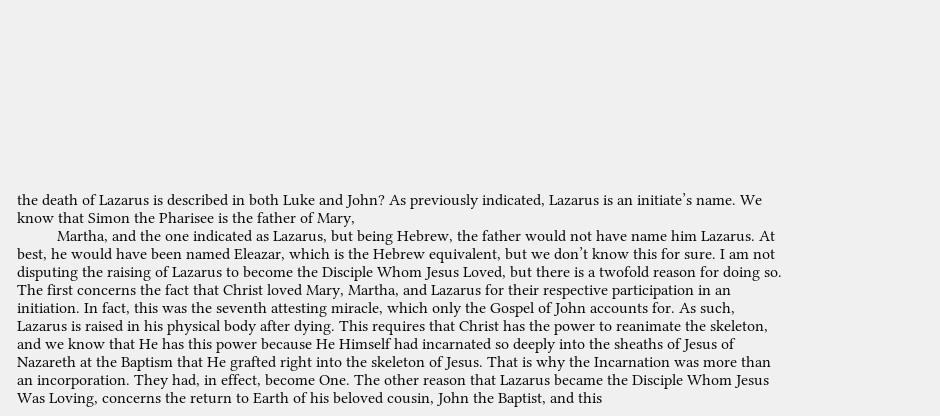the death of Lazarus is described in both Luke and John? As previously indicated, Lazarus is an initiate’s name. We know that Simon the Pharisee is the father of Mary,
          Martha, and the one indicated as Lazarus, but being Hebrew, the father would not have name him Lazarus. At best, he would have been named Eleazar, which is the Hebrew equivalent, but we don’t know this for sure. I am not disputing the raising of Lazarus to become the Disciple Whom Jesus Loved, but there is a twofold reason for doing so. The first concerns the fact that Christ loved Mary, Martha, and Lazarus for their respective participation in an initiation. In fact, this was the seventh attesting miracle, which only the Gospel of John accounts for. As such, Lazarus is raised in his physical body after dying. This requires that Christ has the power to reanimate the skeleton, and we know that He has this power because He Himself had incarnated so deeply into the sheaths of Jesus of Nazareth at the Baptism that He grafted right into the skeleton of Jesus. That is why the Incarnation was more than an incorporation. They had, in effect, become One. The other reason that Lazarus became the Disciple Whom Jesus Was Loving, concerns the return to Earth of his beloved cousin, John the Baptist, and this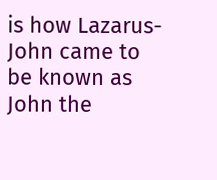is how Lazarus-John came to be known as John the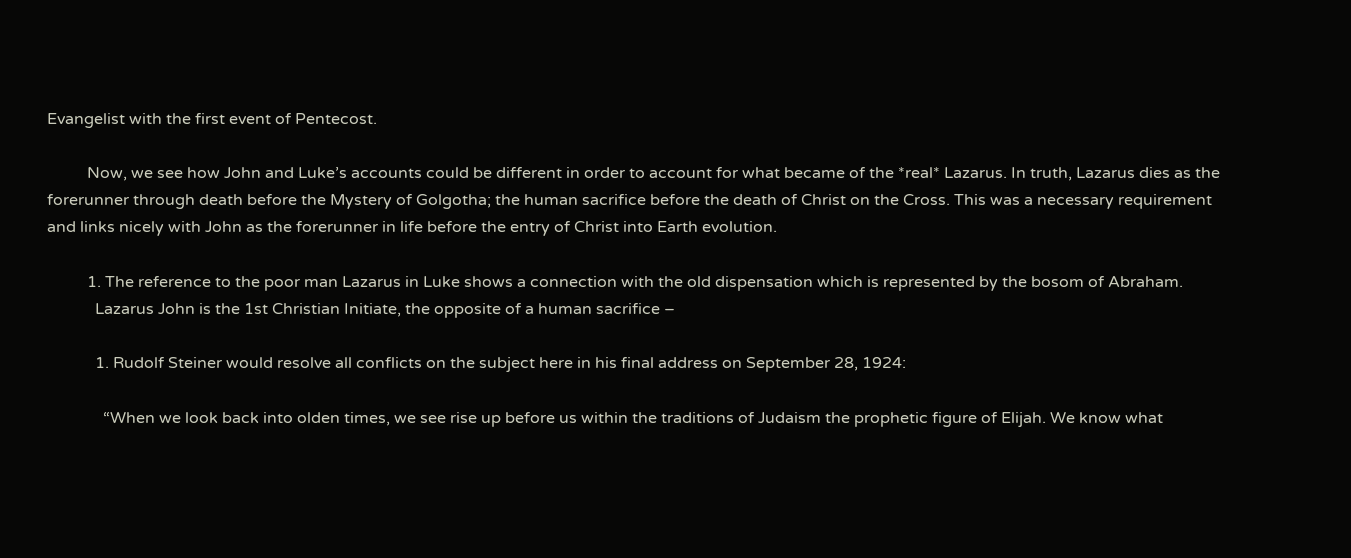Evangelist with the first event of Pentecost.

          Now, we see how John and Luke’s accounts could be different in order to account for what became of the *real* Lazarus. In truth, Lazarus dies as the forerunner through death before the Mystery of Golgotha; the human sacrifice before the death of Christ on the Cross. This was a necessary requirement and links nicely with John as the forerunner in life before the entry of Christ into Earth evolution.

          1. The reference to the poor man Lazarus in Luke shows a connection with the old dispensation which is represented by the bosom of Abraham.
            Lazarus John is the 1st Christian Initiate, the opposite of a human sacrifice –

            1. Rudolf Steiner would resolve all conflicts on the subject here in his final address on September 28, 1924:

              “When we look back into olden times, we see rise up before us within the traditions of Judaism the prophetic figure of Elijah. We know what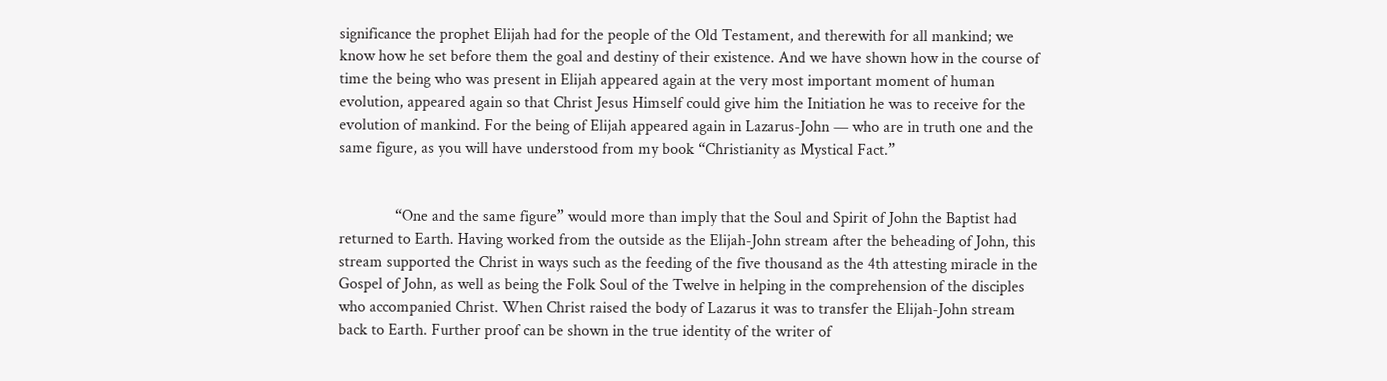significance the prophet Elijah had for the people of the Old Testament, and therewith for all mankind; we know how he set before them the goal and destiny of their existence. And we have shown how in the course of time the being who was present in Elijah appeared again at the very most important moment of human evolution, appeared again so that Christ Jesus Himself could give him the Initiation he was to receive for the evolution of mankind. For the being of Elijah appeared again in Lazarus-John — who are in truth one and the same figure, as you will have understood from my book “Christianity as Mystical Fact.”


              “One and the same figure” would more than imply that the Soul and Spirit of John the Baptist had returned to Earth. Having worked from the outside as the Elijah-John stream after the beheading of John, this stream supported the Christ in ways such as the feeding of the five thousand as the 4th attesting miracle in the Gospel of John, as well as being the Folk Soul of the Twelve in helping in the comprehension of the disciples who accompanied Christ. When Christ raised the body of Lazarus it was to transfer the Elijah-John stream back to Earth. Further proof can be shown in the true identity of the writer of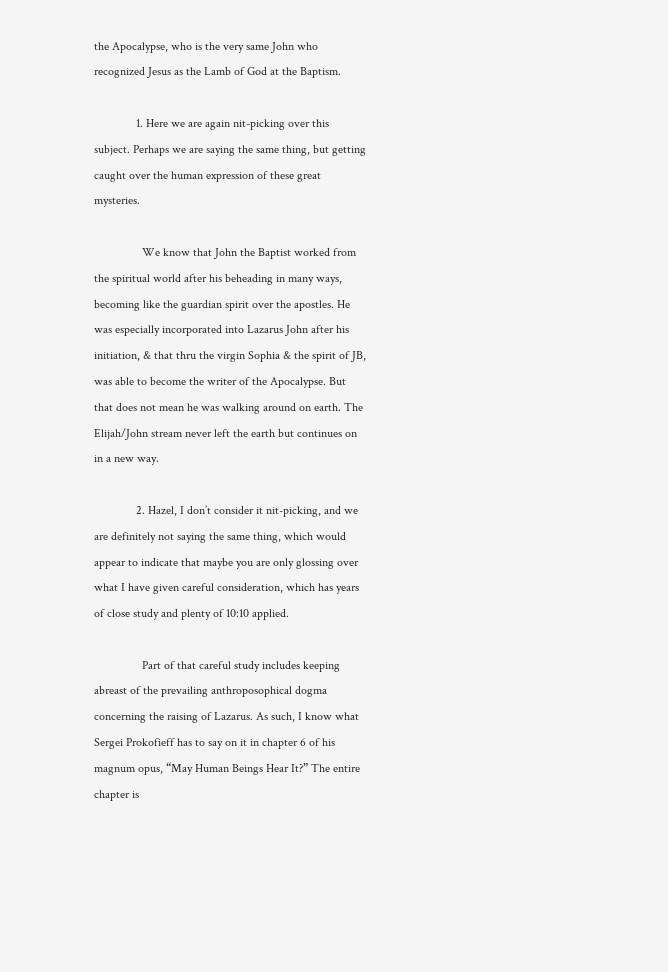the Apocalypse, who is the very same John who recognized Jesus as the Lamb of God at the Baptism.

              1. Here we are again nit-picking over this subject. Perhaps we are saying the same thing, but getting caught over the human expression of these great mysteries.

                We know that John the Baptist worked from the spiritual world after his beheading in many ways, becoming like the guardian spirit over the apostles. He was especially incorporated into Lazarus John after his initiation, & that thru the virgin Sophia & the spirit of JB, was able to become the writer of the Apocalypse. But that does not mean he was walking around on earth. The Elijah/John stream never left the earth but continues on in a new way.

              2. Hazel, I don’t consider it nit-picking, and we are definitely not saying the same thing, which would appear to indicate that maybe you are only glossing over what I have given careful consideration, which has years of close study and plenty of 10:10 applied.

                Part of that careful study includes keeping abreast of the prevailing anthroposophical dogma concerning the raising of Lazarus. As such, I know what Sergei Prokofieff has to say on it in chapter 6 of his magnum opus, “May Human Beings Hear It?” The entire chapter is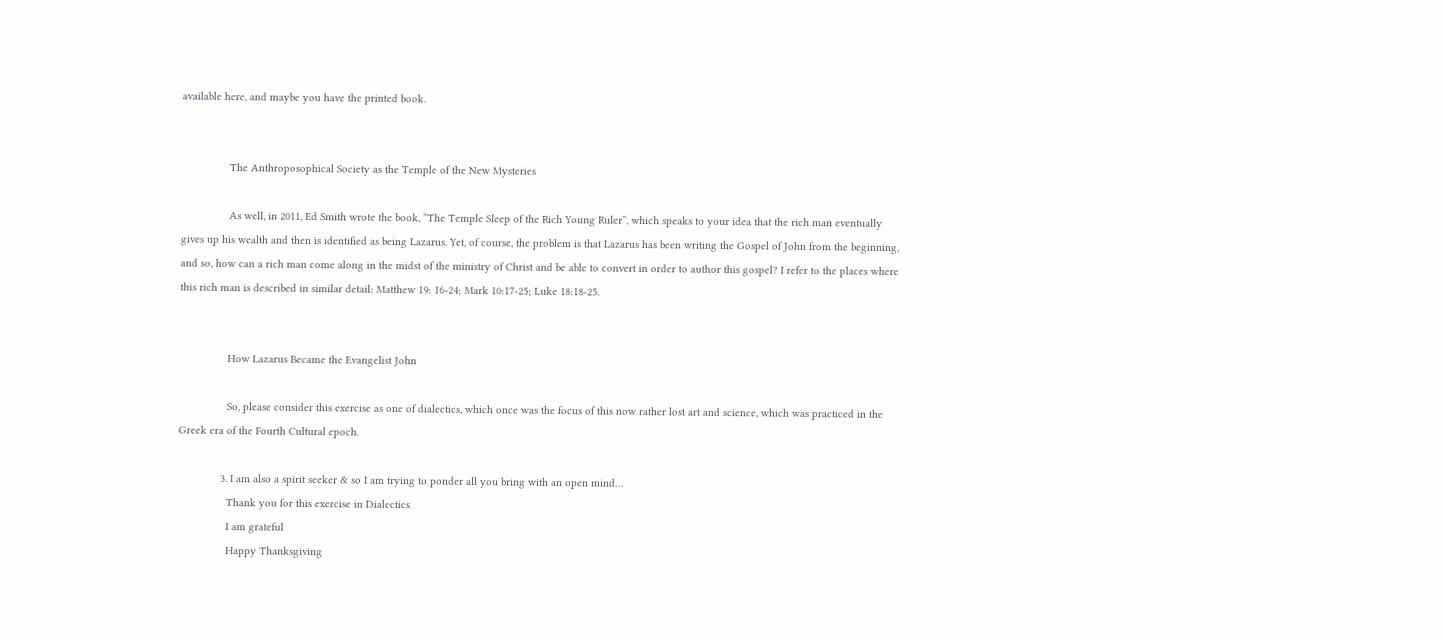available here, and maybe you have the printed book.


                The Anthroposophical Society as the Temple of the New Mysteries

                As well, in 2011, Ed Smith wrote the book, “The Temple Sleep of the Rich Young Ruler”, which speaks to your idea that the rich man eventually gives up his wealth and then is identified as being Lazarus. Yet, of course, the problem is that Lazarus has been writing the Gospel of John from the beginning, and so, how can a rich man come along in the midst of the ministry of Christ and be able to convert in order to author this gospel? I refer to the places where this rich man is described in similar detail: Matthew 19: 16-24; Mark 10:17-25; Luke 18:18-25.


                How Lazarus Became the Evangelist John

                So, please consider this exercise as one of dialectics, which once was the focus of this now rather lost art and science, which was practiced in the Greek era of the Fourth Cultural epoch.

              3. I am also a spirit seeker & so I am trying to ponder all you bring with an open mind…
                Thank you for this exercise in Dialectics
                I am grateful
                Happy Thanksgiving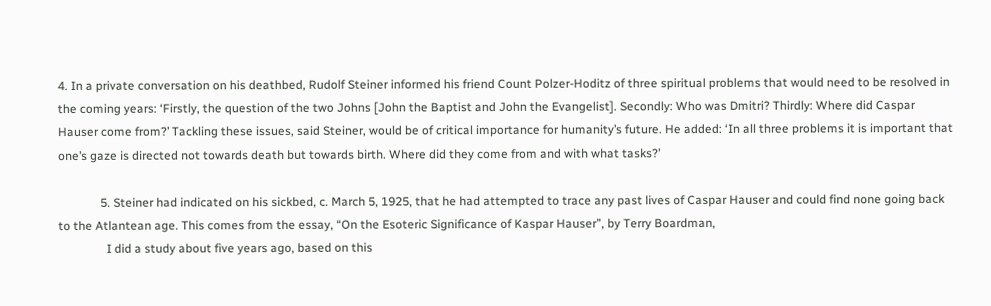4. In a private conversation on his deathbed, Rudolf Steiner informed his friend Count Polzer-Hoditz of three spiritual problems that would need to be resolved in the coming years: ‘Firstly, the question of the two Johns [John the Baptist and John the Evangelist]. Secondly: Who was Dmitri? Thirdly: Where did Caspar Hauser come from?’ Tackling these issues, said Steiner, would be of critical importance for humanity’s future. He added: ‘In all three problems it is important that one’s gaze is directed not towards death but towards birth. Where did they come from and with what tasks?’

              5. Steiner had indicated on his sickbed, c. March 5, 1925, that he had attempted to trace any past lives of Caspar Hauser and could find none going back to the Atlantean age. This comes from the essay, “On the Esoteric Significance of Kaspar Hauser”, by Terry Boardman,
                I did a study about five years ago, based on this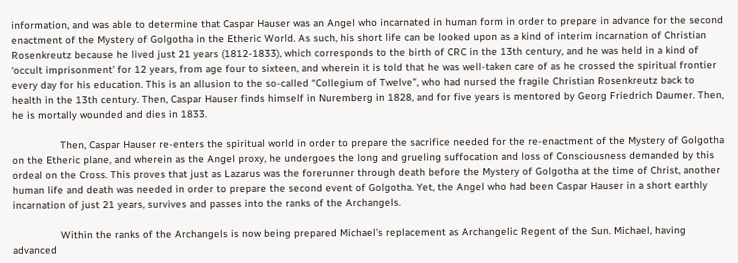information, and was able to determine that Caspar Hauser was an Angel who incarnated in human form in order to prepare in advance for the second enactment of the Mystery of Golgotha in the Etheric World. As such, his short life can be looked upon as a kind of interim incarnation of Christian Rosenkreutz because he lived just 21 years (1812-1833), which corresponds to the birth of CRC in the 13th century, and he was held in a kind of ‘occult imprisonment’ for 12 years, from age four to sixteen, and wherein it is told that he was well-taken care of as he crossed the spiritual frontier every day for his education. This is an allusion to the so-called “Collegium of Twelve”, who had nursed the fragile Christian Rosenkreutz back to health in the 13th century. Then, Caspar Hauser finds himself in Nuremberg in 1828, and for five years is mentored by Georg Friedrich Daumer. Then, he is mortally wounded and dies in 1833.

                Then, Caspar Hauser re-enters the spiritual world in order to prepare the sacrifice needed for the re-enactment of the Mystery of Golgotha on the Etheric plane, and wherein as the Angel proxy, he undergoes the long and grueling suffocation and loss of Consciousness demanded by this ordeal on the Cross. This proves that just as Lazarus was the forerunner through death before the Mystery of Golgotha at the time of Christ, another human life and death was needed in order to prepare the second event of Golgotha. Yet, the Angel who had been Caspar Hauser in a short earthly incarnation of just 21 years, survives and passes into the ranks of the Archangels.

                Within the ranks of the Archangels is now being prepared Michael’s replacement as Archangelic Regent of the Sun. Michael, having advanced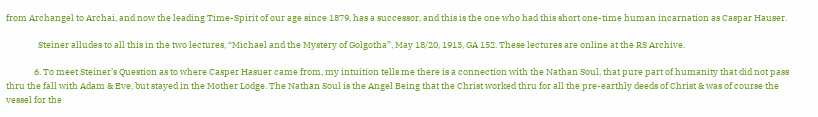from Archangel to Archai, and now the leading Time-Spirit of our age since 1879, has a successor, and this is the one who had this short one-time human incarnation as Caspar Hauser.

                Steiner alludes to all this in the two lectures, “Michael and the Mystery of Golgotha”, May 18/20, 1913, GA 152. These lectures are online at the RS Archive.

              6. To meet Steiner’s Question as to where Casper Hasuer came from, my intuition tells me there is a connection with the Nathan Soul, that pure part of humanity that did not pass thru the fall with Adam & Eve, but stayed in the Mother Lodge. The Nathan Soul is the Angel Being that the Christ worked thru for all the pre-earthly deeds of Christ & was of course the vessel for the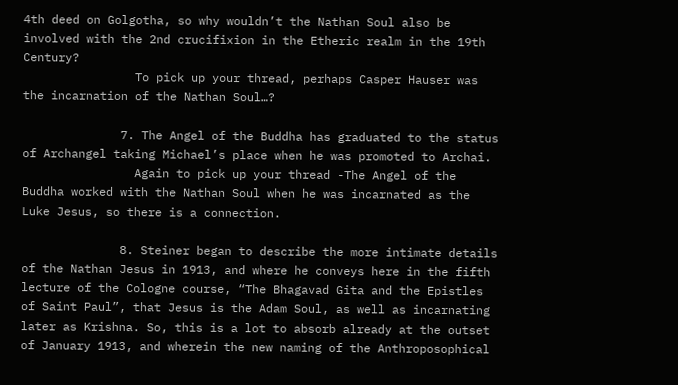4th deed on Golgotha, so why wouldn’t the Nathan Soul also be involved with the 2nd crucifixion in the Etheric realm in the 19th Century?
                To pick up your thread, perhaps Casper Hauser was the incarnation of the Nathan Soul…?

              7. The Angel of the Buddha has graduated to the status of Archangel taking Michael’s place when he was promoted to Archai.
                Again to pick up your thread -The Angel of the Buddha worked with the Nathan Soul when he was incarnated as the Luke Jesus, so there is a connection.

              8. Steiner began to describe the more intimate details of the Nathan Jesus in 1913, and where he conveys here in the fifth lecture of the Cologne course, “The Bhagavad Gita and the Epistles of Saint Paul”, that Jesus is the Adam Soul, as well as incarnating later as Krishna. So, this is a lot to absorb already at the outset of January 1913, and wherein the new naming of the Anthroposophical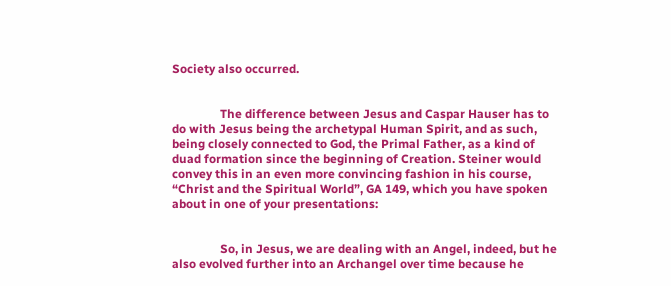Society also occurred.


                The difference between Jesus and Caspar Hauser has to do with Jesus being the archetypal Human Spirit, and as such, being closely connected to God, the Primal Father, as a kind of duad formation since the beginning of Creation. Steiner would convey this in an even more convincing fashion in his course, “Christ and the Spiritual World”, GA 149, which you have spoken about in one of your presentations:


                So, in Jesus, we are dealing with an Angel, indeed, but he also evolved further into an Archangel over time because he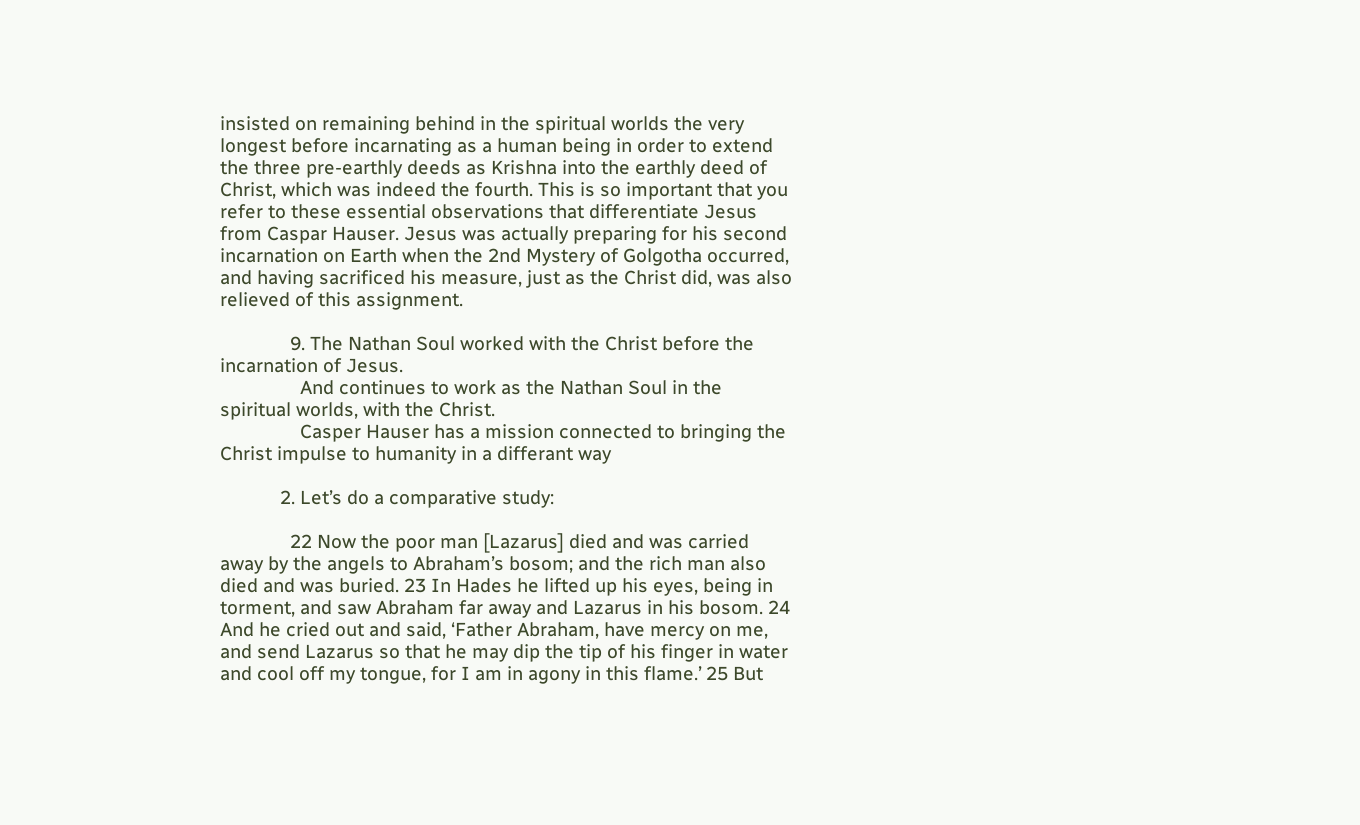insisted on remaining behind in the spiritual worlds the very longest before incarnating as a human being in order to extend the three pre-earthly deeds as Krishna into the earthly deed of Christ, which was indeed the fourth. This is so important that you refer to these essential observations that differentiate Jesus from Caspar Hauser. Jesus was actually preparing for his second incarnation on Earth when the 2nd Mystery of Golgotha occurred, and having sacrificed his measure, just as the Christ did, was also relieved of this assignment.

              9. The Nathan Soul worked with the Christ before the incarnation of Jesus.
                And continues to work as the Nathan Soul in the spiritual worlds, with the Christ.
                Casper Hauser has a mission connected to bringing the Christ impulse to humanity in a differant way

            2. Let’s do a comparative study:

              22 Now the poor man [Lazarus] died and was carried away by the angels to Abraham’s bosom; and the rich man also died and was buried. 23 In Hades he lifted up his eyes, being in torment, and saw Abraham far away and Lazarus in his bosom. 24 And he cried out and said, ‘Father Abraham, have mercy on me, and send Lazarus so that he may dip the tip of his finger in water and cool off my tongue, for I am in agony in this flame.’ 25 But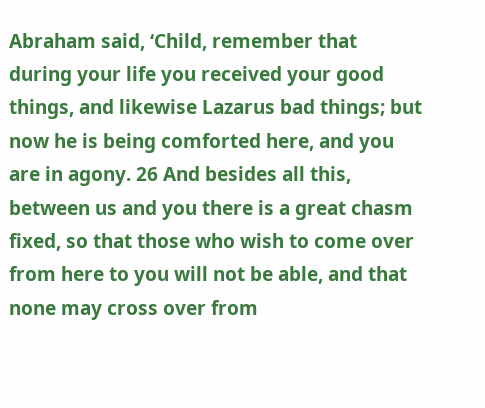Abraham said, ‘Child, remember that during your life you received your good things, and likewise Lazarus bad things; but now he is being comforted here, and you are in agony. 26 And besides all this, between us and you there is a great chasm fixed, so that those who wish to come over from here to you will not be able, and that none may cross over from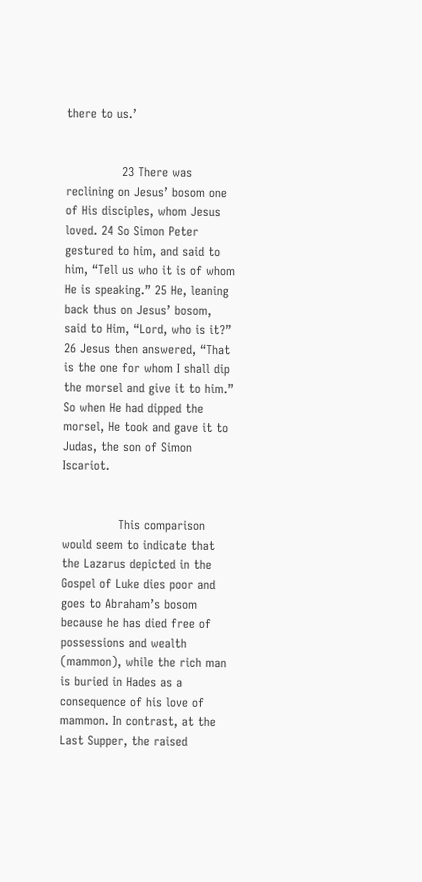there to us.’


              23 There was reclining on Jesus’ bosom one of His disciples, whom Jesus loved. 24 So Simon Peter gestured to him, and said to him, “Tell us who it is of whom He is speaking.” 25 He, leaning back thus on Jesus’ bosom, said to Him, “Lord, who is it?” 26 Jesus then answered, “That is the one for whom I shall dip the morsel and give it to him.” So when He had dipped the morsel, He took and gave it to Judas, the son of Simon Iscariot.


              This comparison would seem to indicate that the Lazarus depicted in the Gospel of Luke dies poor and goes to Abraham’s bosom because he has died free of possessions and wealth (mammon), while the rich man is buried in Hades as a consequence of his love of mammon. In contrast, at the Last Supper, the raised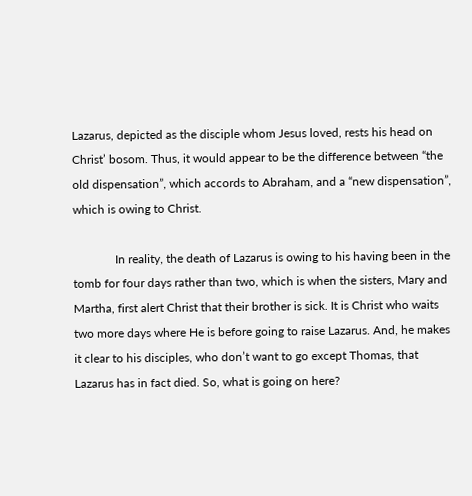Lazarus, depicted as the disciple whom Jesus loved, rests his head on Christ’ bosom. Thus, it would appear to be the difference between “the old dispensation”, which accords to Abraham, and a “new dispensation”, which is owing to Christ.

              In reality, the death of Lazarus is owing to his having been in the tomb for four days rather than two, which is when the sisters, Mary and Martha, first alert Christ that their brother is sick. It is Christ who waits two more days where He is before going to raise Lazarus. And, he makes it clear to his disciples, who don’t want to go except Thomas, that Lazarus has in fact died. So, what is going on here?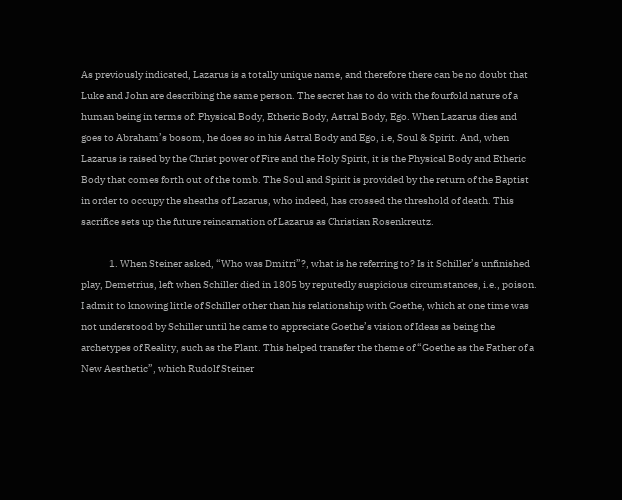As previously indicated, Lazarus is a totally unique name, and therefore there can be no doubt that Luke and John are describing the same person. The secret has to do with the fourfold nature of a human being in terms of: Physical Body, Etheric Body, Astral Body, Ego. When Lazarus dies and goes to Abraham’s bosom, he does so in his Astral Body and Ego, i.e, Soul & Spirit. And, when Lazarus is raised by the Christ power of Fire and the Holy Spirit, it is the Physical Body and Etheric Body that comes forth out of the tomb. The Soul and Spirit is provided by the return of the Baptist in order to occupy the sheaths of Lazarus, who indeed, has crossed the threshold of death. This sacrifice sets up the future reincarnation of Lazarus as Christian Rosenkreutz.

              1. When Steiner asked, “Who was Dmitri”?, what is he referring to? Is it Schiller’s unfinished play, Demetrius, left when Schiller died in 1805 by reputedly suspicious circumstances, i.e., poison. I admit to knowing little of Schiller other than his relationship with Goethe, which at one time was not understood by Schiller until he came to appreciate Goethe’s vision of Ideas as being the archetypes of Reality, such as the Plant. This helped transfer the theme of “Goethe as the Father of a New Aesthetic”, which Rudolf Steiner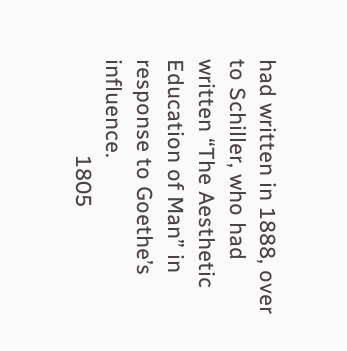had written in 1888, over to Schiller, who had written “The Aesthetic Education of Man” in response to Goethe’s influence.
                1805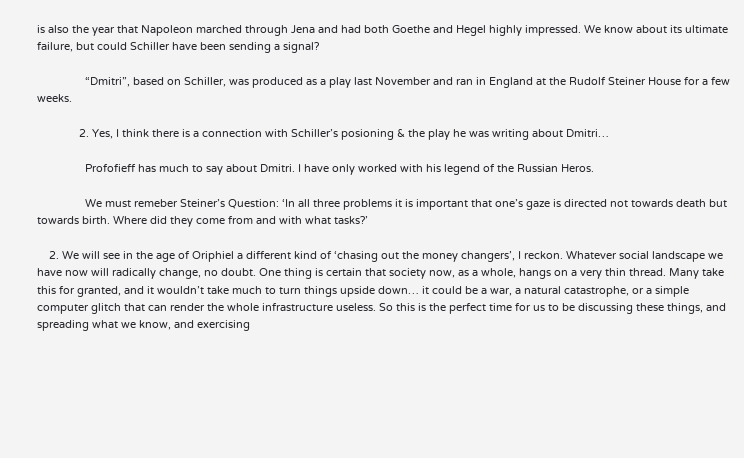is also the year that Napoleon marched through Jena and had both Goethe and Hegel highly impressed. We know about its ultimate failure, but could Schiller have been sending a signal?

                “Dmitri”, based on Schiller, was produced as a play last November and ran in England at the Rudolf Steiner House for a few weeks.

              2. Yes, I think there is a connection with Schiller’s posioning & the play he was writing about Dmitri…

                Profofieff has much to say about Dmitri. I have only worked with his legend of the Russian Heros.

                We must remeber Steiner’s Question: ‘In all three problems it is important that one’s gaze is directed not towards death but towards birth. Where did they come from and with what tasks?’

    2. We will see in the age of Oriphiel a different kind of ‘chasing out the money changers’, I reckon. Whatever social landscape we have now will radically change, no doubt. One thing is certain that society now, as a whole, hangs on a very thin thread. Many take this for granted, and it wouldn’t take much to turn things upside down… it could be a war, a natural catastrophe, or a simple computer glitch that can render the whole infrastructure useless. So this is the perfect time for us to be discussing these things, and spreading what we know, and exercising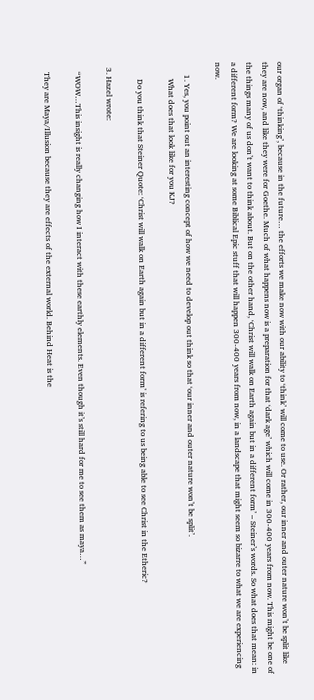our organ of ‘thinking’, because in the future… the efforts we make now with our ability to ‘think’ will come to use. Or rather, our inner and outer nature won’t be split like they are now, and like they were for Goethe. Much of what happens now is a preparation for that ‘dark age’ which will come in 300-400 years from now. This might be one of the things many of us don’t want to think about. But on the other hand, ‘Christ will walk on Earth again but in a different form’ – Steiner’s words. So what does that mean: in a different form? We are looking at some Biblical Epic stuff that will happen 300-400 years from now, in a landscape that might seem so bizarre to what we are experiencing now.

      1. Yes, you point out an interesting concept of how we need to develop out think so that ‘our inner and outer nature won’t be split’.
        What does that look like for you KJ?

        Do you think that Steiner Quote: ‘Christ will walk on Earth again but in a different form’ is refering to us being able to see Christ in the Etheric?

  3. Hazel wrote:

    “WOW…This insight is really changing how I interact with these earthly elements. Even though it’s still hard for me to see them as maya…”

    They are Maya/Illusion because they are effects of the external world. Behind Heat is the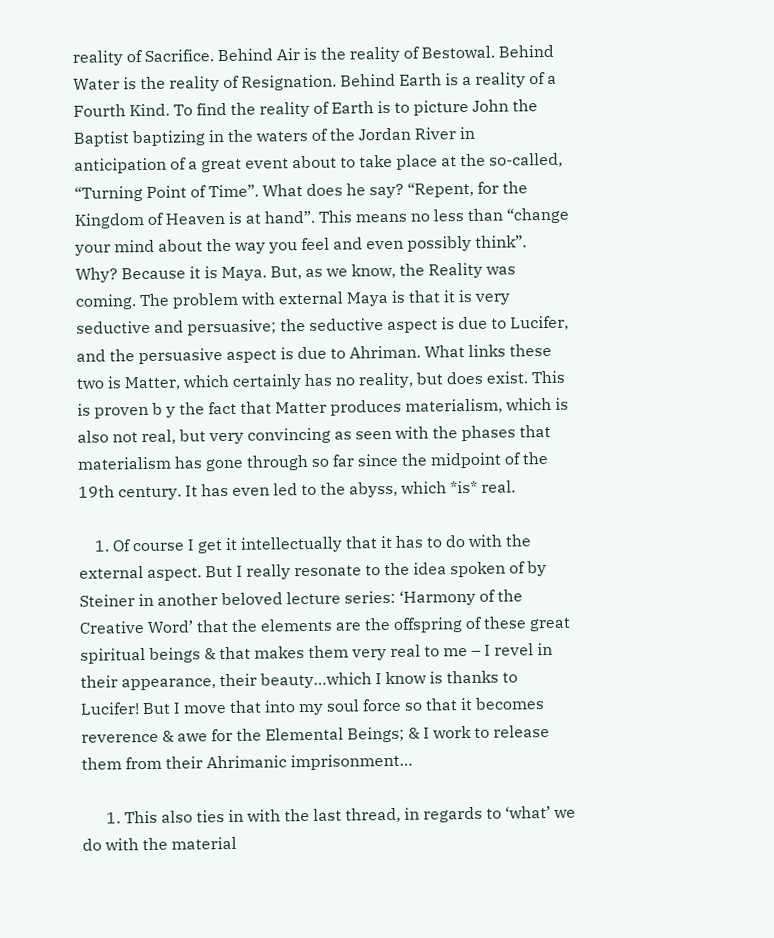reality of Sacrifice. Behind Air is the reality of Bestowal. Behind Water is the reality of Resignation. Behind Earth is a reality of a Fourth Kind. To find the reality of Earth is to picture John the Baptist baptizing in the waters of the Jordan River in anticipation of a great event about to take place at the so-called, “Turning Point of Time”. What does he say? “Repent, for the Kingdom of Heaven is at hand”. This means no less than “change your mind about the way you feel and even possibly think”. Why? Because it is Maya. But, as we know, the Reality was coming. The problem with external Maya is that it is very seductive and persuasive; the seductive aspect is due to Lucifer, and the persuasive aspect is due to Ahriman. What links these two is Matter, which certainly has no reality, but does exist. This is proven b y the fact that Matter produces materialism, which is also not real, but very convincing as seen with the phases that materialism has gone through so far since the midpoint of the 19th century. It has even led to the abyss, which *is* real.

    1. Of course I get it intellectually that it has to do with the external aspect. But I really resonate to the idea spoken of by Steiner in another beloved lecture series: ‘Harmony of the Creative Word’ that the elements are the offspring of these great spiritual beings & that makes them very real to me – I revel in their appearance, their beauty…which I know is thanks to Lucifer! But I move that into my soul force so that it becomes reverence & awe for the Elemental Beings; & I work to release them from their Ahrimanic imprisonment…

      1. This also ties in with the last thread, in regards to ‘what’ we do with the material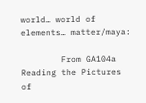world… world of elements… matter/maya:

        From GA104a Reading the Pictures of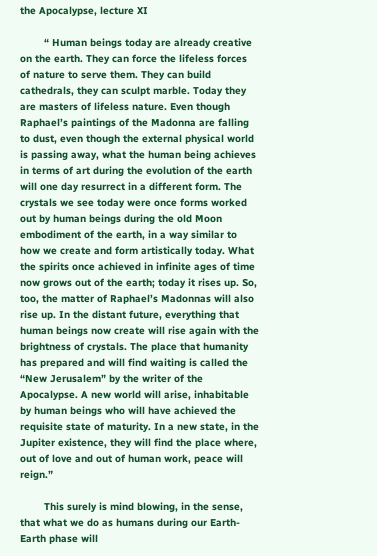the Apocalypse, lecture XI

        “ Human beings today are already creative on the earth. They can force the lifeless forces of nature to serve them. They can build cathedrals, they can sculpt marble. Today they are masters of lifeless nature. Even though Raphael’s paintings of the Madonna are falling to dust, even though the external physical world is passing away, what the human being achieves in terms of art during the evolution of the earth will one day resurrect in a different form. The crystals we see today were once forms worked out by human beings during the old Moon embodiment of the earth, in a way similar to how we create and form artistically today. What the spirits once achieved in infinite ages of time now grows out of the earth; today it rises up. So, too, the matter of Raphael’s Madonnas will also rise up. In the distant future, everything that human beings now create will rise again with the brightness of crystals. The place that humanity has prepared and will find waiting is called the “New Jerusalem” by the writer of the Apocalypse. A new world will arise, inhabitable by human beings who will have achieved the requisite state of maturity. In a new state, in the Jupiter existence, they will find the place where, out of love and out of human work, peace will reign.”

        This surely is mind blowing, in the sense, that what we do as humans during our Earth-Earth phase will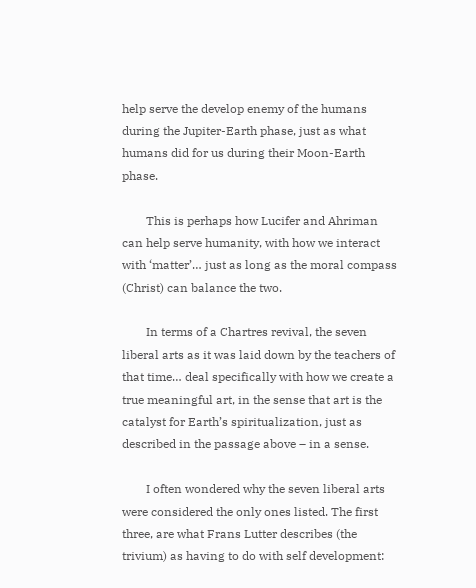help serve the develop enemy of the humans during the Jupiter-Earth phase, just as what humans did for us during their Moon-Earth phase.

        This is perhaps how Lucifer and Ahriman can help serve humanity, with how we interact with ‘matter’… just as long as the moral compass (Christ) can balance the two.

        In terms of a Chartres revival, the seven liberal arts as it was laid down by the teachers of that time… deal specifically with how we create a true meaningful art, in the sense that art is the catalyst for Earth’s spiritualization, just as described in the passage above – in a sense.

        I often wondered why the seven liberal arts were considered the only ones listed. The first three, are what Frans Lutter describes (the trivium) as having to do with self development: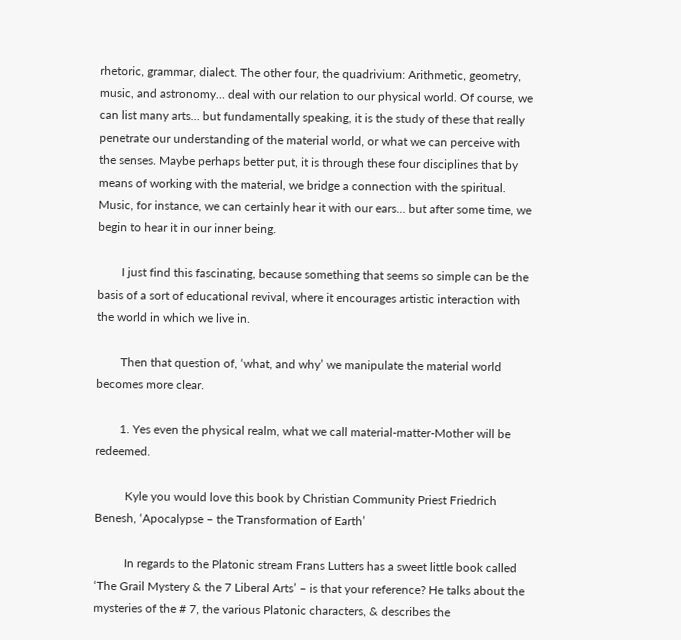rhetoric, grammar, dialect. The other four, the quadrivium: Arithmetic, geometry, music, and astronomy… deal with our relation to our physical world. Of course, we can list many arts… but fundamentally speaking, it is the study of these that really penetrate our understanding of the material world, or what we can perceive with the senses. Maybe perhaps better put, it is through these four disciplines that by means of working with the material, we bridge a connection with the spiritual. Music, for instance, we can certainly hear it with our ears… but after some time, we begin to hear it in our inner being.

        I just find this fascinating, because something that seems so simple can be the basis of a sort of educational revival, where it encourages artistic interaction with the world in which we live in.

        Then that question of, ‘what, and why’ we manipulate the material world becomes more clear.

        1. Yes even the physical realm, what we call material-matter-Mother will be redeemed.

          Kyle you would love this book by Christian Community Priest Friedrich Benesh, ‘Apocalypse – the Transformation of Earth’

          In regards to the Platonic stream Frans Lutters has a sweet little book called ‘The Grail Mystery & the 7 Liberal Arts’ – is that your reference? He talks about the mysteries of the # 7, the various Platonic characters, & describes the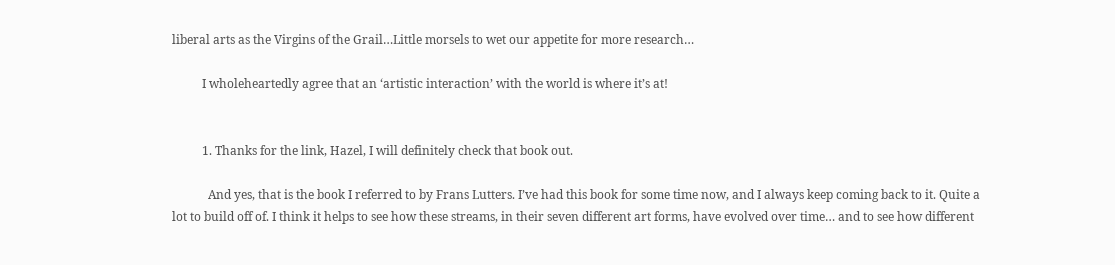liberal arts as the Virgins of the Grail…Little morsels to wet our appetite for more research…

          I wholeheartedly agree that an ‘artistic interaction’ with the world is where it’s at!


          1. Thanks for the link, Hazel, I will definitely check that book out.

            And yes, that is the book I referred to by Frans Lutters. I’ve had this book for some time now, and I always keep coming back to it. Quite a lot to build off of. I think it helps to see how these streams, in their seven different art forms, have evolved over time… and to see how different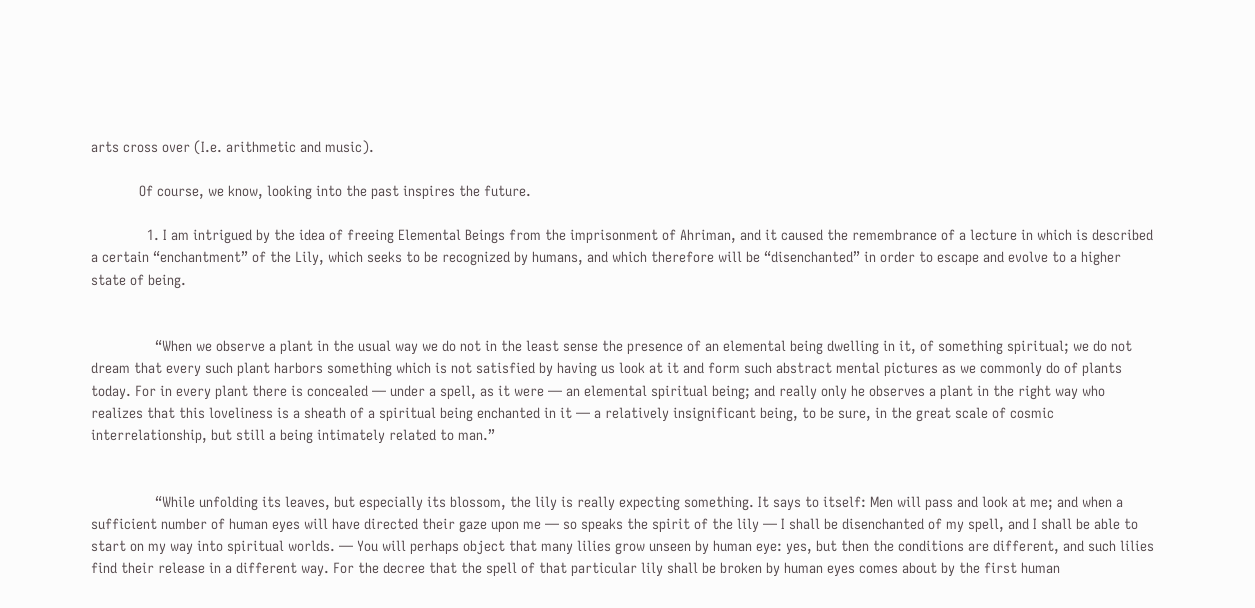arts cross over (I.e. arithmetic and music).

            Of course, we know, looking into the past inspires the future.

              1. I am intrigued by the idea of freeing Elemental Beings from the imprisonment of Ahriman, and it caused the remembrance of a lecture in which is described a certain “enchantment” of the Lily, which seeks to be recognized by humans, and which therefore will be “disenchanted” in order to escape and evolve to a higher state of being.


                “When we observe a plant in the usual way we do not in the least sense the presence of an elemental being dwelling in it, of something spiritual; we do not dream that every such plant harbors something which is not satisfied by having us look at it and form such abstract mental pictures as we commonly do of plants today. For in every plant there is concealed — under a spell, as it were — an elemental spiritual being; and really only he observes a plant in the right way who realizes that this loveliness is a sheath of a spiritual being enchanted in it — a relatively insignificant being, to be sure, in the great scale of cosmic interrelationship, but still a being intimately related to man.”


                “While unfolding its leaves, but especially its blossom, the lily is really expecting something. It says to itself: Men will pass and look at me; and when a sufficient number of human eyes will have directed their gaze upon me — so speaks the spirit of the lily — I shall be disenchanted of my spell, and I shall be able to start on my way into spiritual worlds. — You will perhaps object that many lilies grow unseen by human eye: yes, but then the conditions are different, and such lilies find their release in a different way. For the decree that the spell of that particular lily shall be broken by human eyes comes about by the first human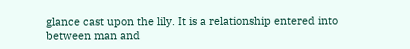glance cast upon the lily. It is a relationship entered into between man and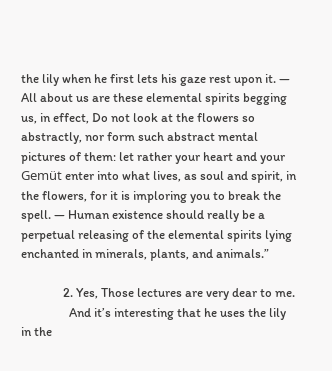the lily when he first lets his gaze rest upon it. — All about us are these elemental spirits begging us, in effect, Do not look at the flowers so abstractly, nor form such abstract mental pictures of them: let rather your heart and your Gemüt enter into what lives, as soul and spirit, in the flowers, for it is imploring you to break the spell. — Human existence should really be a perpetual releasing of the elemental spirits lying enchanted in minerals, plants, and animals.”

              2. Yes, Those lectures are very dear to me.
                And it’s interesting that he uses the lily in the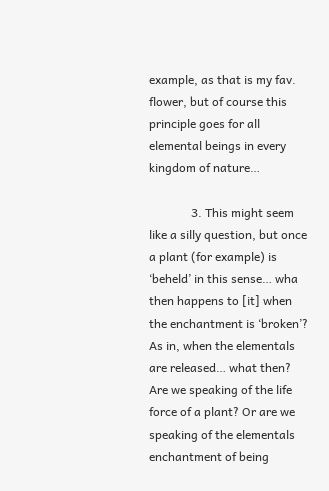example, as that is my fav. flower, but of course this principle goes for all elemental beings in every kingdom of nature…

              3. This might seem like a silly question, but once a plant (for example) is ‘beheld’ in this sense… wha then happens to [it] when the enchantment is ‘broken’? As in, when the elementals are released… what then? Are we speaking of the life force of a plant? Or are we speaking of the elementals enchantment of being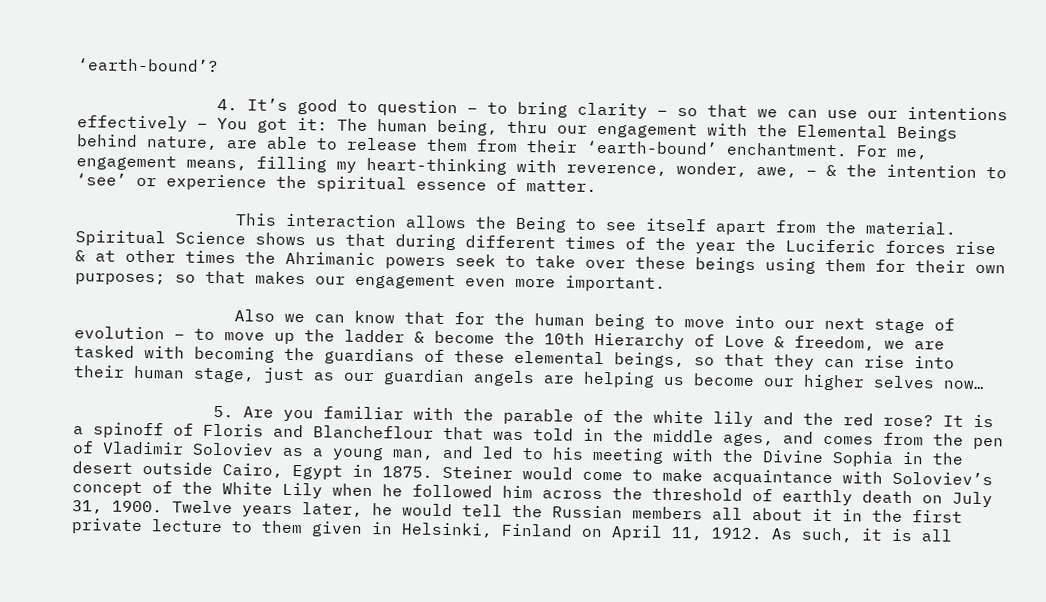‘earth-bound’?

              4. It’s good to question – to bring clarity – so that we can use our intentions effectively – You got it: The human being, thru our engagement with the Elemental Beings behind nature, are able to release them from their ‘earth-bound’ enchantment. For me, engagement means, filling my heart-thinking with reverence, wonder, awe, – & the intention to ‘see’ or experience the spiritual essence of matter.

                This interaction allows the Being to see itself apart from the material. Spiritual Science shows us that during different times of the year the Luciferic forces rise & at other times the Ahrimanic powers seek to take over these beings using them for their own purposes; so that makes our engagement even more important.

                Also we can know that for the human being to move into our next stage of evolution – to move up the ladder & become the 10th Hierarchy of Love & freedom, we are tasked with becoming the guardians of these elemental beings, so that they can rise into their human stage, just as our guardian angels are helping us become our higher selves now…

              5. Are you familiar with the parable of the white lily and the red rose? It is a spinoff of Floris and Blancheflour that was told in the middle ages, and comes from the pen of Vladimir Soloviev as a young man, and led to his meeting with the Divine Sophia in the desert outside Cairo, Egypt in 1875. Steiner would come to make acquaintance with Soloviev’s concept of the White Lily when he followed him across the threshold of earthly death on July 31, 1900. Twelve years later, he would tell the Russian members all about it in the first private lecture to them given in Helsinki, Finland on April 11, 1912. As such, it is all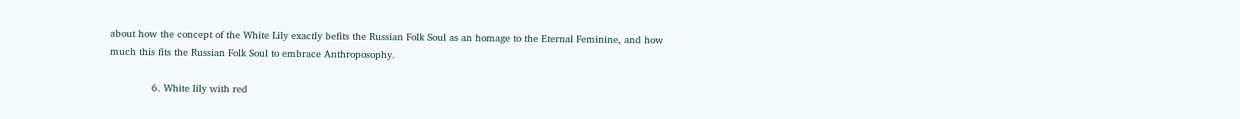about how the concept of the White Lily exactly befits the Russian Folk Soul as an homage to the Eternal Feminine, and how much this fits the Russian Folk Soul to embrace Anthroposophy.

              6. White lily with red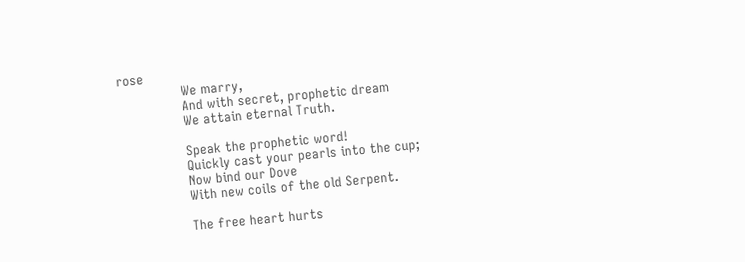rose
                We marry,
                And with secret, prophetic dream
                We attain eternal Truth.

                Speak the prophetic word!
                Quickly cast your pearls into the cup;
                Now bind our Dove
                With new coils of the old Serpent.

                The free heart hurts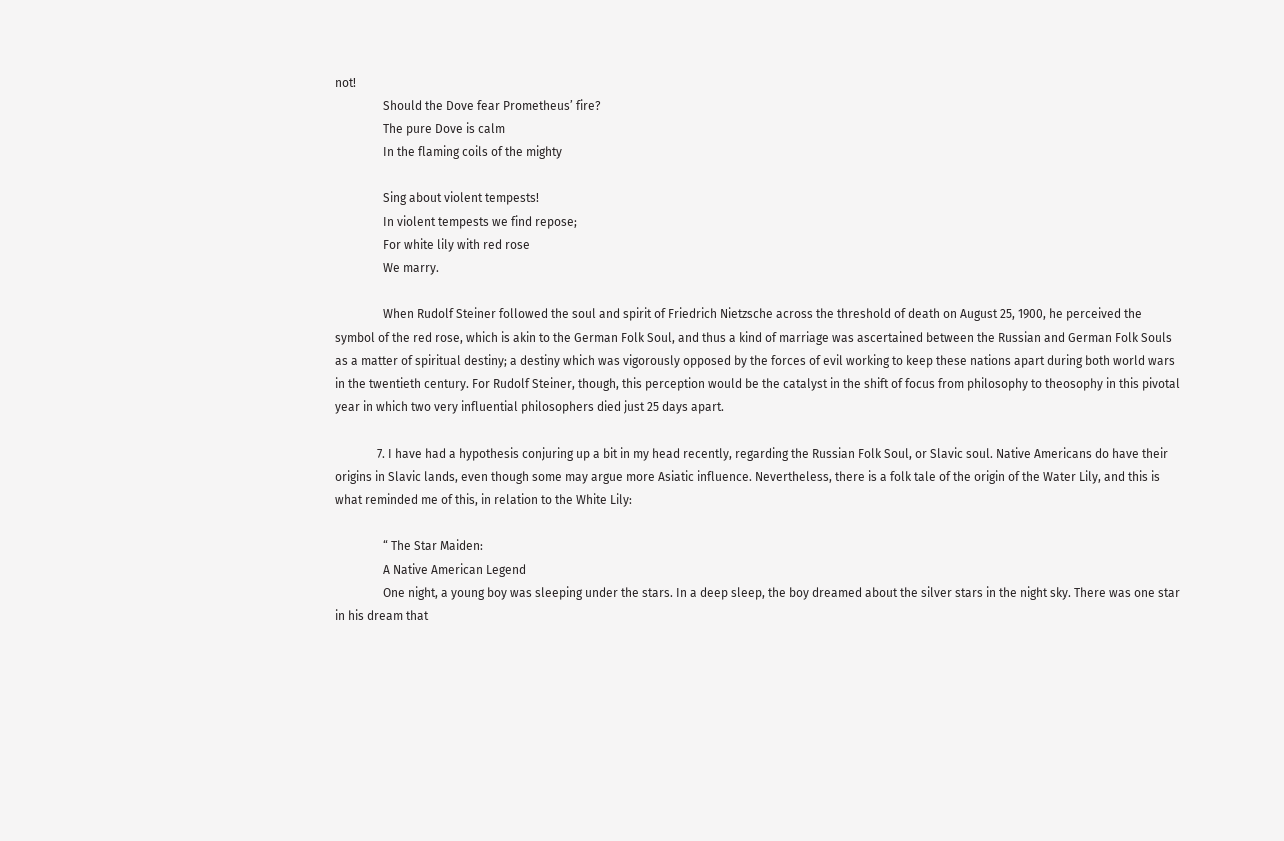not!
                Should the Dove fear Prometheus’ fire?
                The pure Dove is calm
                In the flaming coils of the mighty

                Sing about violent tempests!
                In violent tempests we find repose;
                For white lily with red rose
                We marry.

                When Rudolf Steiner followed the soul and spirit of Friedrich Nietzsche across the threshold of death on August 25, 1900, he perceived the symbol of the red rose, which is akin to the German Folk Soul, and thus a kind of marriage was ascertained between the Russian and German Folk Souls as a matter of spiritual destiny; a destiny which was vigorously opposed by the forces of evil working to keep these nations apart during both world wars in the twentieth century. For Rudolf Steiner, though, this perception would be the catalyst in the shift of focus from philosophy to theosophy in this pivotal year in which two very influential philosophers died just 25 days apart.

              7. I have had a hypothesis conjuring up a bit in my head recently, regarding the Russian Folk Soul, or Slavic soul. Native Americans do have their origins in Slavic lands, even though some may argue more Asiatic influence. Nevertheless, there is a folk tale of the origin of the Water Lily, and this is what reminded me of this, in relation to the White Lily:

                “ The Star Maiden:
                A Native American Legend
                One night, a young boy was sleeping under the stars. In a deep sleep, the boy dreamed about the silver stars in the night sky. There was one star in his dream that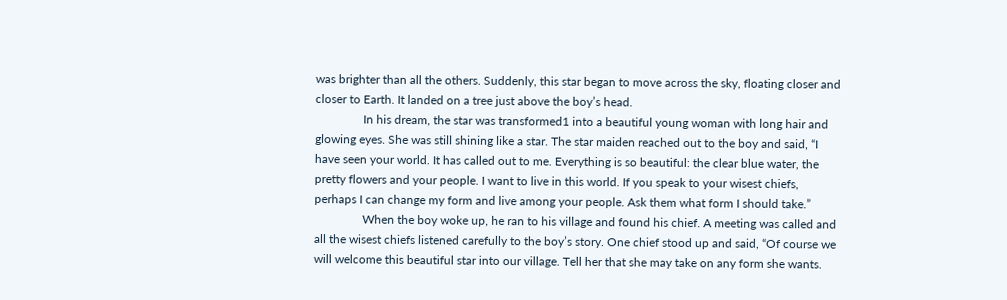was brighter than all the others. Suddenly, this star began to move across the sky, floating closer and closer to Earth. It landed on a tree just above the boy’s head.
                In his dream, the star was transformed1 into a beautiful young woman with long hair and glowing eyes. She was still shining like a star. The star maiden reached out to the boy and said, “I have seen your world. It has called out to me. Everything is so beautiful: the clear blue water, the pretty flowers and your people. I want to live in this world. If you speak to your wisest chiefs, perhaps I can change my form and live among your people. Ask them what form I should take.”
                When the boy woke up, he ran to his village and found his chief. A meeting was called and all the wisest chiefs listened carefully to the boy’s story. One chief stood up and said, “Of course we will welcome this beautiful star into our village. Tell her that she may take on any form she wants.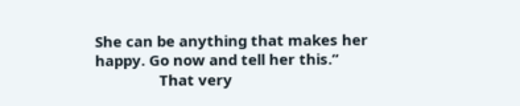She can be anything that makes her happy. Go now and tell her this.”
                That very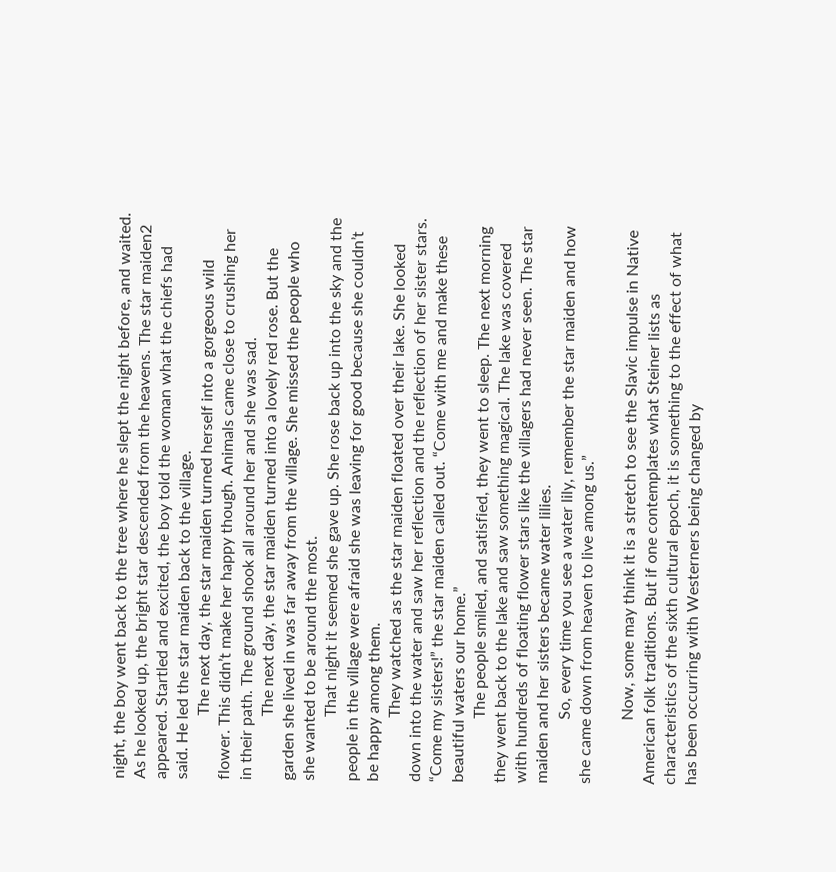night, the boy went back to the tree where he slept the night before, and waited. As he looked up, the bright star descended from the heavens. The star maiden2 appeared. Startled and excited, the boy told the woman what the chiefs had said. He led the star maiden back to the village.
                The next day, the star maiden turned herself into a gorgeous wild flower. This didn’t make her happy though. Animals came close to crushing her in their path. The ground shook all around her and she was sad.
                The next day, the star maiden turned into a lovely red rose. But the garden she lived in was far away from the village. She missed the people who she wanted to be around the most.
                That night it seemed she gave up. She rose back up into the sky and the people in the village were afraid she was leaving for good because she couldn’t be happy among them.
                They watched as the star maiden floated over their lake. She looked down into the water and saw her reflection and the reflection of her sister stars. “Come my sisters!” the star maiden called out. “Come with me and make these beautiful waters our home.”
                The people smiled, and satisfied, they went to sleep. The next morning they went back to the lake and saw something magical. The lake was covered with hundreds of floating flower stars like the villagers had never seen. The star maiden and her sisters became water lilies.
                So, every time you see a water lily, remember the star maiden and how she came down from heaven to live among us.”

                Now, some may think it is a stretch to see the Slavic impulse in Native American folk traditions. But if one contemplates what Steiner lists as characteristics of the sixth cultural epoch, it is something to the effect of what has been occurring with Westerners being changed by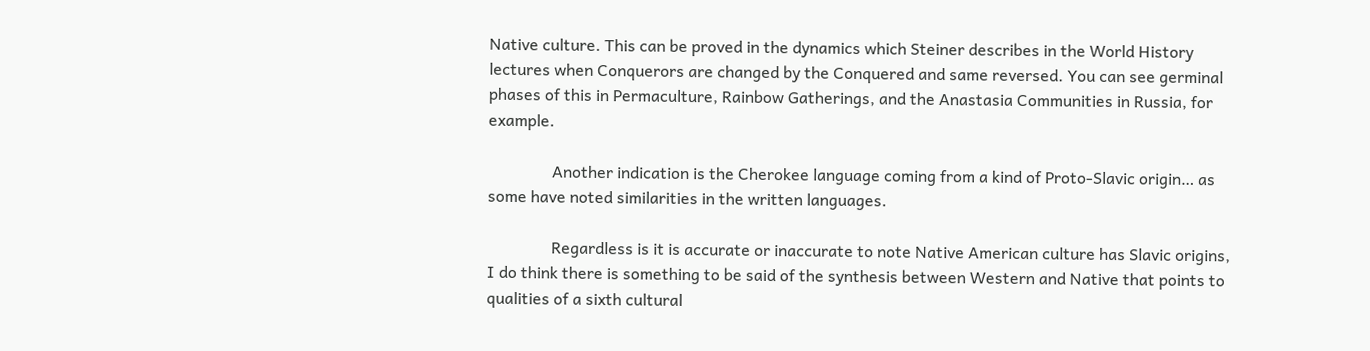Native culture. This can be proved in the dynamics which Steiner describes in the World History lectures when Conquerors are changed by the Conquered and same reversed. You can see germinal phases of this in Permaculture, Rainbow Gatherings, and the Anastasia Communities in Russia, for example.

                Another indication is the Cherokee language coming from a kind of Proto-Slavic origin… as some have noted similarities in the written languages.

                Regardless is it is accurate or inaccurate to note Native American culture has Slavic origins, I do think there is something to be said of the synthesis between Western and Native that points to qualities of a sixth cultural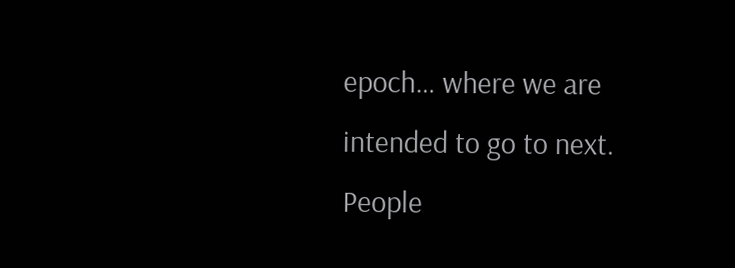epoch… where we are intended to go to next. People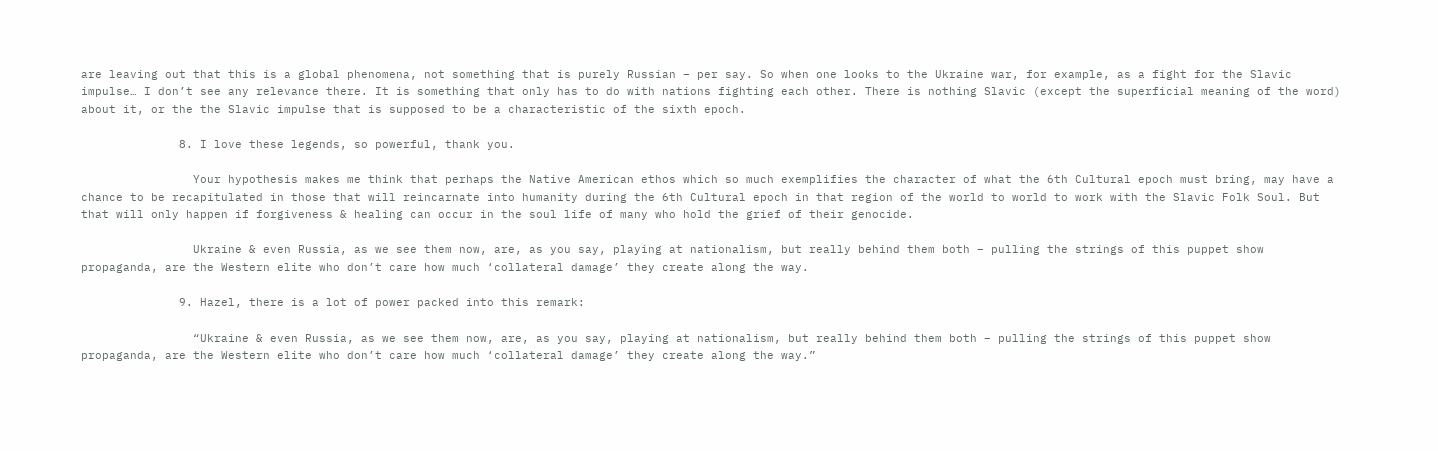are leaving out that this is a global phenomena, not something that is purely Russian – per say. So when one looks to the Ukraine war, for example, as a fight for the Slavic impulse… I don’t see any relevance there. It is something that only has to do with nations fighting each other. There is nothing Slavic (except the superficial meaning of the word) about it, or the the Slavic impulse that is supposed to be a characteristic of the sixth epoch.

              8. I love these legends, so powerful, thank you.

                Your hypothesis makes me think that perhaps the Native American ethos which so much exemplifies the character of what the 6th Cultural epoch must bring, may have a chance to be recapitulated in those that will reincarnate into humanity during the 6th Cultural epoch in that region of the world to world to work with the Slavic Folk Soul. But that will only happen if forgiveness & healing can occur in the soul life of many who hold the grief of their genocide.

                Ukraine & even Russia, as we see them now, are, as you say, playing at nationalism, but really behind them both – pulling the strings of this puppet show propaganda, are the Western elite who don’t care how much ‘collateral damage’ they create along the way.

              9. Hazel, there is a lot of power packed into this remark:

                “Ukraine & even Russia, as we see them now, are, as you say, playing at nationalism, but really behind them both – pulling the strings of this puppet show propaganda, are the Western elite who don’t care how much ‘collateral damage’ they create along the way.”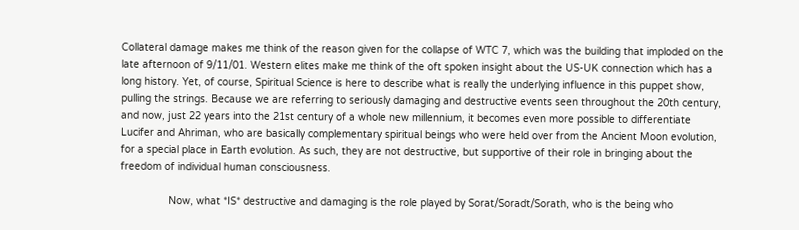Collateral damage makes me think of the reason given for the collapse of WTC 7, which was the building that imploded on the late afternoon of 9/11/01. Western elites make me think of the oft spoken insight about the US-UK connection which has a long history. Yet, of course, Spiritual Science is here to describe what is really the underlying influence in this puppet show, pulling the strings. Because we are referring to seriously damaging and destructive events seen throughout the 20th century, and now, just 22 years into the 21st century of a whole new millennium, it becomes even more possible to differentiate Lucifer and Ahriman, who are basically complementary spiritual beings who were held over from the Ancient Moon evolution, for a special place in Earth evolution. As such, they are not destructive, but supportive of their role in bringing about the freedom of individual human consciousness.

                Now, what *IS* destructive and damaging is the role played by Sorat/Soradt/Sorath, who is the being who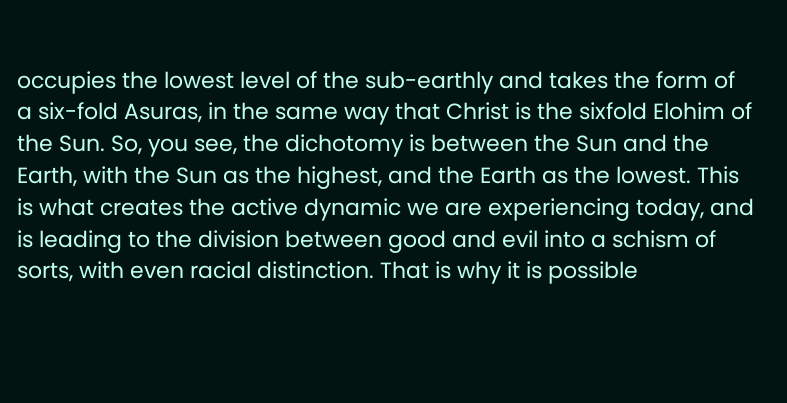occupies the lowest level of the sub-earthly and takes the form of a six-fold Asuras, in the same way that Christ is the sixfold Elohim of the Sun. So, you see, the dichotomy is between the Sun and the Earth, with the Sun as the highest, and the Earth as the lowest. This is what creates the active dynamic we are experiencing today, and is leading to the division between good and evil into a schism of sorts, with even racial distinction. That is why it is possible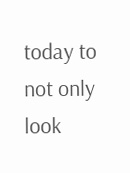today to not only look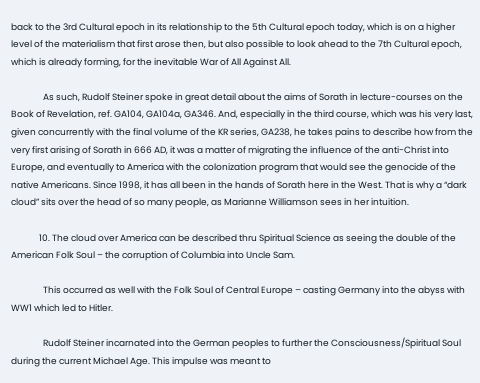back to the 3rd Cultural epoch in its relationship to the 5th Cultural epoch today, which is on a higher level of the materialism that first arose then, but also possible to look ahead to the 7th Cultural epoch, which is already forming, for the inevitable War of All Against All.

                As such, Rudolf Steiner spoke in great detail about the aims of Sorath in lecture-courses on the Book of Revelation, ref. GA104, GA104a, GA346. And, especially in the third course, which was his very last, given concurrently with the final volume of the KR series, GA238, he takes pains to describe how from the very first arising of Sorath in 666 AD, it was a matter of migrating the influence of the anti-Christ into Europe, and eventually to America with the colonization program that would see the genocide of the native Americans. Since 1998, it has all been in the hands of Sorath here in the West. That is why a “dark cloud” sits over the head of so many people, as Marianne Williamson sees in her intuition.

              10. The cloud over America can be described thru Spiritual Science as seeing the double of the American Folk Soul – the corruption of Columbia into Uncle Sam.

                This occurred as well with the Folk Soul of Central Europe – casting Germany into the abyss with WW1 which led to Hitler.

                Rudolf Steiner incarnated into the German peoples to further the Consciousness/Spiritual Soul during the current Michael Age. This impulse was meant to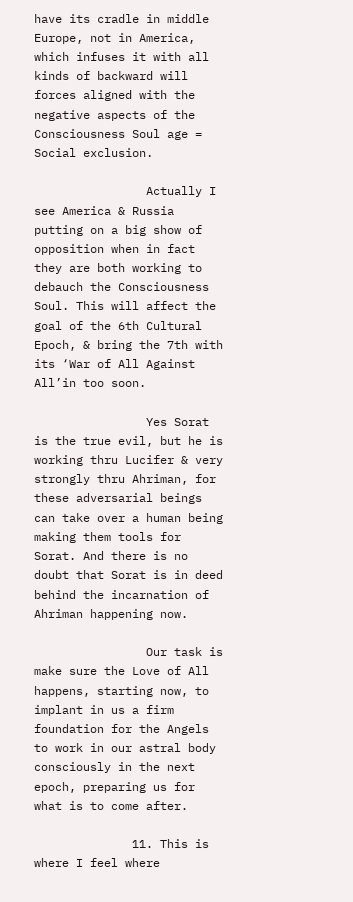have its cradle in middle Europe, not in America, which infuses it with all kinds of backward will forces aligned with the negative aspects of the Consciousness Soul age = Social exclusion.

                Actually I see America & Russia putting on a big show of opposition when in fact they are both working to debauch the Consciousness Soul. This will affect the goal of the 6th Cultural Epoch, & bring the 7th with its ‘War of All Against All’in too soon.

                Yes Sorat is the true evil, but he is working thru Lucifer & very strongly thru Ahriman, for these adversarial beings can take over a human being making them tools for Sorat. And there is no doubt that Sorat is in deed behind the incarnation of Ahriman happening now.

                Our task is make sure the Love of All happens, starting now, to implant in us a firm foundation for the Angels to work in our astral body consciously in the next epoch, preparing us for what is to come after.

              11. This is where I feel where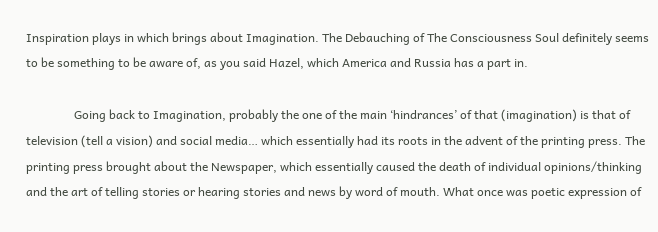Inspiration plays in which brings about Imagination. The Debauching of The Consciousness Soul definitely seems to be something to be aware of, as you said Hazel, which America and Russia has a part in.

                Going back to Imagination, probably the one of the main ‘hindrances’ of that (imagination) is that of television (tell a vision) and social media… which essentially had its roots in the advent of the printing press. The printing press brought about the Newspaper, which essentially caused the death of individual opinions/thinking and the art of telling stories or hearing stories and news by word of mouth. What once was poetic expression of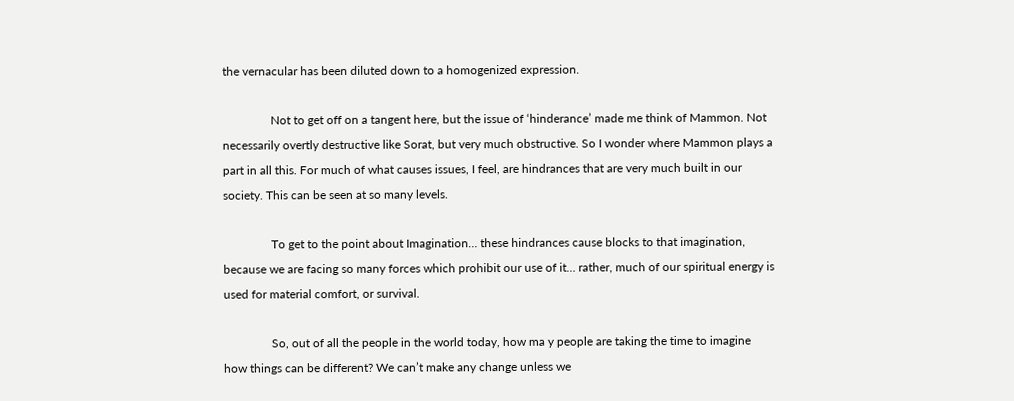the vernacular has been diluted down to a homogenized expression.

                Not to get off on a tangent here, but the issue of ‘hinderance’ made me think of Mammon. Not necessarily overtly destructive like Sorat, but very much obstructive. So I wonder where Mammon plays a part in all this. For much of what causes issues, I feel, are hindrances that are very much built in our society. This can be seen at so many levels.

                To get to the point about Imagination… these hindrances cause blocks to that imagination, because we are facing so many forces which prohibit our use of it… rather, much of our spiritual energy is used for material comfort, or survival.

                So, out of all the people in the world today, how ma y people are taking the time to imagine how things can be different? We can’t make any change unless we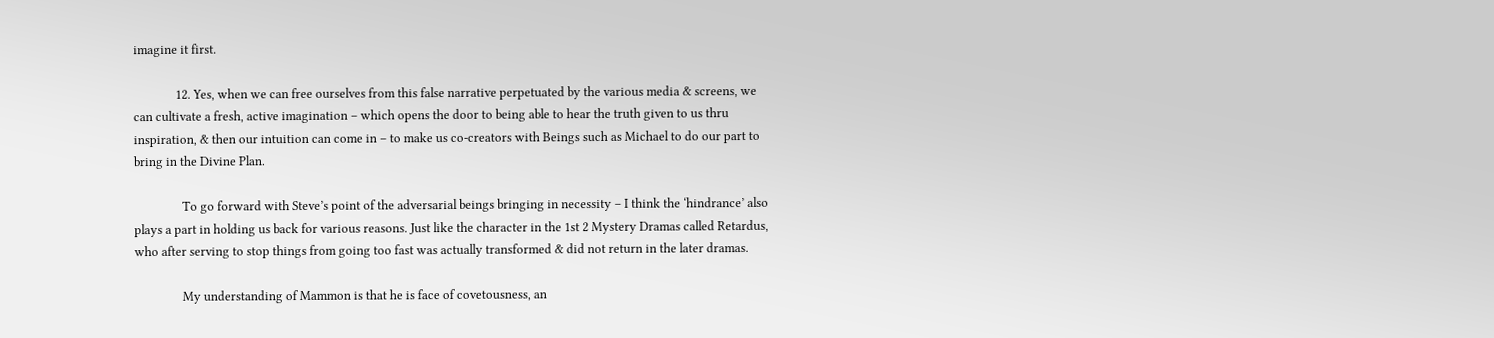imagine it first.

              12. Yes, when we can free ourselves from this false narrative perpetuated by the various media & screens, we can cultivate a fresh, active imagination – which opens the door to being able to hear the truth given to us thru inspiration, & then our intuition can come in – to make us co-creators with Beings such as Michael to do our part to bring in the Divine Plan.

                To go forward with Steve’s point of the adversarial beings bringing in necessity – I think the ‘hindrance’ also plays a part in holding us back for various reasons. Just like the character in the 1st 2 Mystery Dramas called Retardus, who after serving to stop things from going too fast was actually transformed & did not return in the later dramas.

                My understanding of Mammon is that he is face of covetousness, an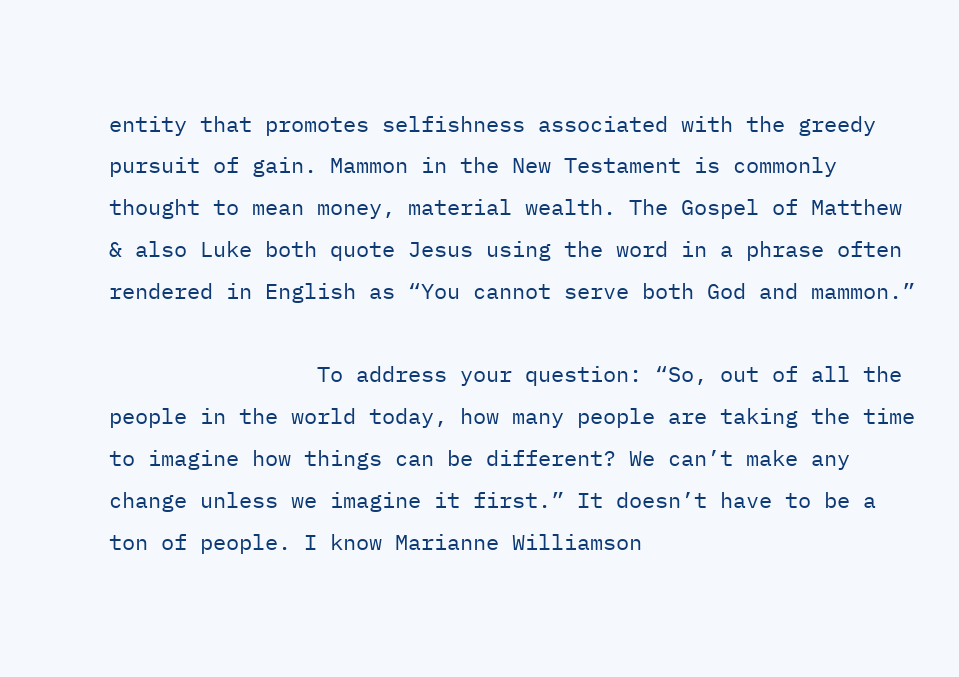entity that promotes selfishness associated with the greedy pursuit of gain. Mammon in the New Testament is commonly thought to mean money, material wealth. The Gospel of Matthew & also Luke both quote Jesus using the word in a phrase often rendered in English as “You cannot serve both God and mammon.”

                To address your question: “So, out of all the people in the world today, how many people are taking the time to imagine how things can be different? We can’t make any change unless we imagine it first.” It doesn’t have to be a ton of people. I know Marianne Williamson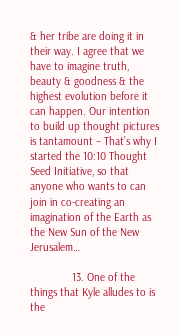& her tribe are doing it in their way. I agree that we have to imagine truth, beauty & goodness & the highest evolution before it can happen. Our intention to build up thought pictures is tantamount – That’s why I started the 10:10 Thought Seed Initiative, so that anyone who wants to can join in co-creating an imagination of the Earth as the New Sun of the New Jerusalem…

              13. One of the things that Kyle alludes to is the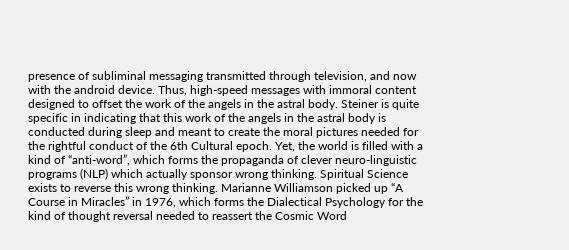presence of subliminal messaging transmitted through television, and now with the android device. Thus, high-speed messages with immoral content designed to offset the work of the angels in the astral body. Steiner is quite specific in indicating that this work of the angels in the astral body is conducted during sleep and meant to create the moral pictures needed for the rightful conduct of the 6th Cultural epoch. Yet, the world is filled with a kind of “anti-word”, which forms the propaganda of clever neuro-linguistic programs (NLP) which actually sponsor wrong thinking. Spiritual Science exists to reverse this wrong thinking. Marianne Williamson picked up “A Course in Miracles” in 1976, which forms the Dialectical Psychology for the kind of thought reversal needed to reassert the Cosmic Word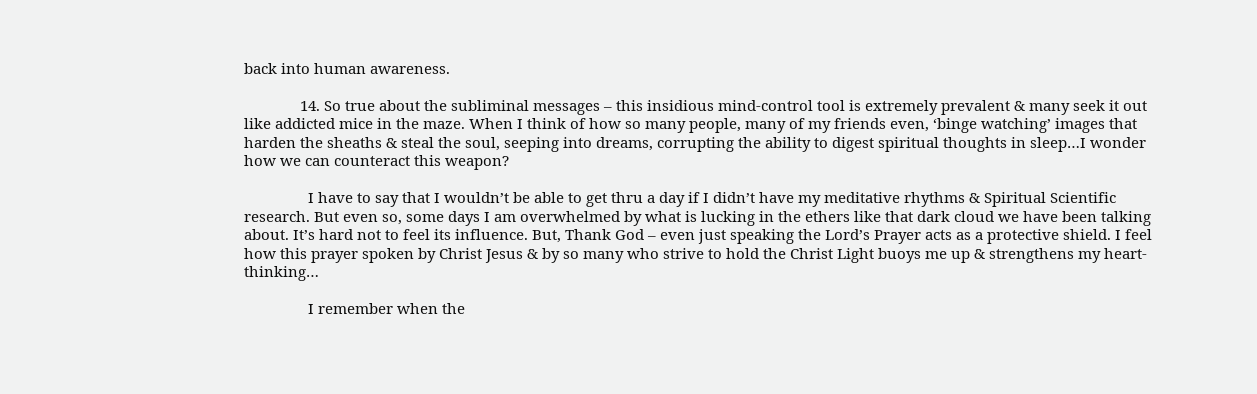back into human awareness.

              14. So true about the subliminal messages – this insidious mind-control tool is extremely prevalent & many seek it out like addicted mice in the maze. When I think of how so many people, many of my friends even, ‘binge watching’ images that harden the sheaths & steal the soul, seeping into dreams, corrupting the ability to digest spiritual thoughts in sleep…I wonder how we can counteract this weapon?

                I have to say that I wouldn’t be able to get thru a day if I didn’t have my meditative rhythms & Spiritual Scientific research. But even so, some days I am overwhelmed by what is lucking in the ethers like that dark cloud we have been talking about. It’s hard not to feel its influence. But, Thank God – even just speaking the Lord’s Prayer acts as a protective shield. I feel how this prayer spoken by Christ Jesus & by so many who strive to hold the Christ Light buoys me up & strengthens my heart-thinking…

                I remember when the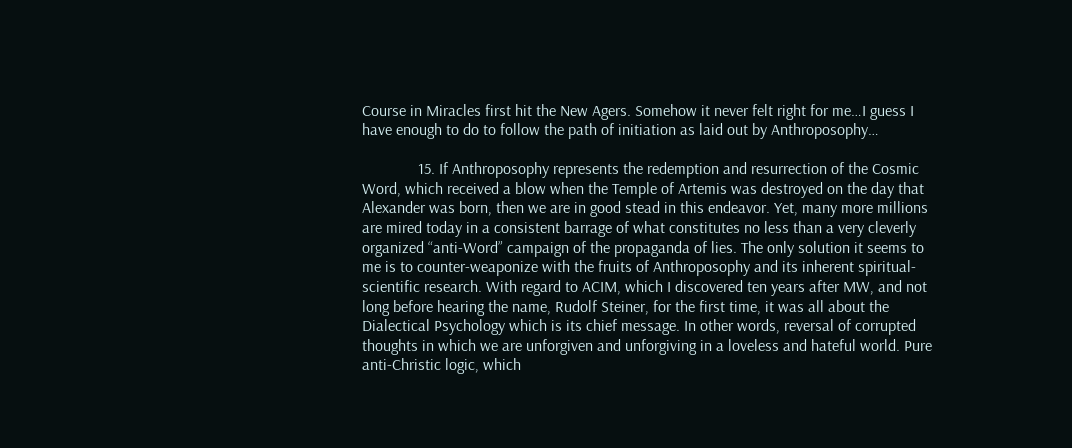Course in Miracles first hit the New Agers. Somehow it never felt right for me…I guess I have enough to do to follow the path of initiation as laid out by Anthroposophy…

              15. If Anthroposophy represents the redemption and resurrection of the Cosmic Word, which received a blow when the Temple of Artemis was destroyed on the day that Alexander was born, then we are in good stead in this endeavor. Yet, many more millions are mired today in a consistent barrage of what constitutes no less than a very cleverly organized “anti-Word” campaign of the propaganda of lies. The only solution it seems to me is to counter-weaponize with the fruits of Anthroposophy and its inherent spiritual-scientific research. With regard to ACIM, which I discovered ten years after MW, and not long before hearing the name, Rudolf Steiner, for the first time, it was all about the Dialectical Psychology which is its chief message. In other words, reversal of corrupted thoughts in which we are unforgiven and unforgiving in a loveless and hateful world. Pure anti-Christic logic, which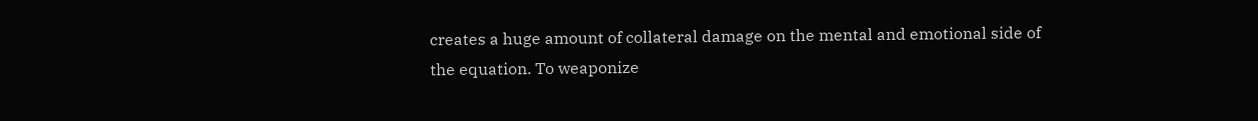creates a huge amount of collateral damage on the mental and emotional side of the equation. To weaponize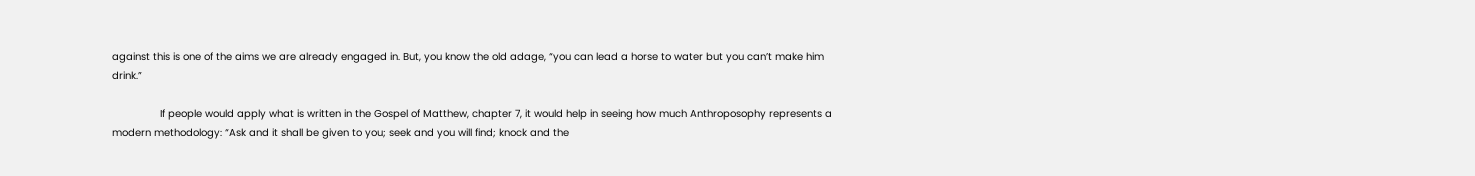against this is one of the aims we are already engaged in. But, you know the old adage, “you can lead a horse to water but you can’t make him drink.”

                If people would apply what is written in the Gospel of Matthew, chapter 7, it would help in seeing how much Anthroposophy represents a modern methodology: “Ask and it shall be given to you; seek and you will find; knock and the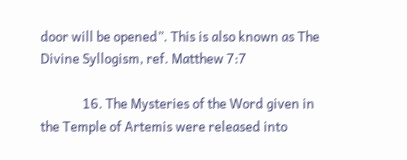door will be opened”. This is also known as The Divine Syllogism, ref. Matthew 7:7

              16. The Mysteries of the Word given in the Temple of Artemis were released into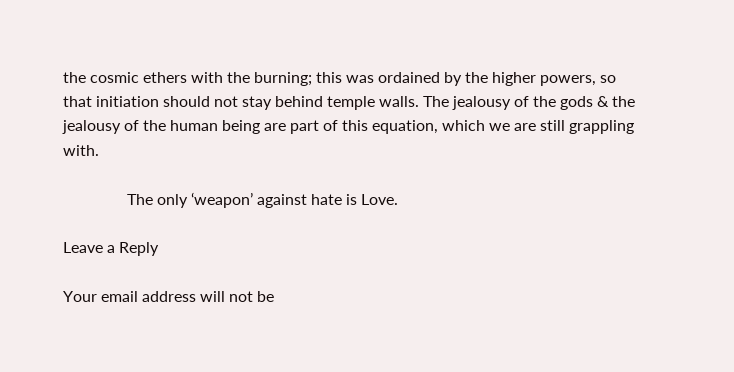the cosmic ethers with the burning; this was ordained by the higher powers, so that initiation should not stay behind temple walls. The jealousy of the gods & the jealousy of the human being are part of this equation, which we are still grappling with.

                The only ‘weapon’ against hate is Love.

Leave a Reply

Your email address will not be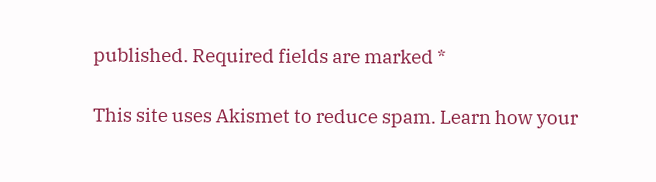published. Required fields are marked *

This site uses Akismet to reduce spam. Learn how your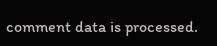comment data is processed.